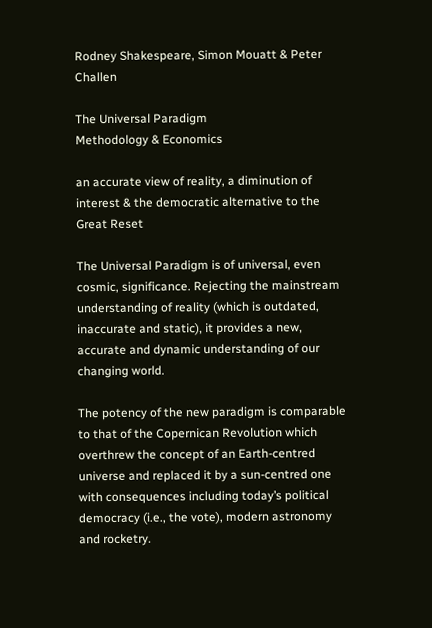Rodney Shakespeare, Simon Mouatt & Peter Challen

The Universal Paradigm
Methodology & Economics

an accurate view of reality, a diminution of interest & the democratic alternative to the Great Reset

The Universal Paradigm is of universal, even cosmic, significance. Rejecting the mainstream understanding of reality (which is outdated, inaccurate and static), it provides a new, accurate and dynamic understanding of our changing world.

The potency of the new paradigm is comparable to that of the Copernican Revolution which overthrew the concept of an Earth-centred universe and replaced it by a sun-centred one with consequences including today’s political democracy (i.e., the vote), modern astronomy and rocketry.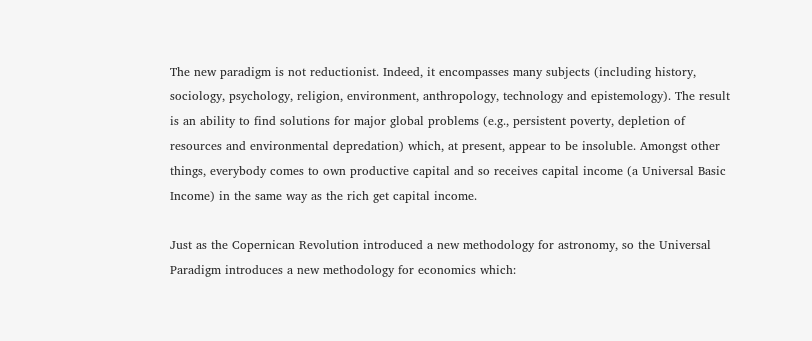The new paradigm is not reductionist. Indeed, it encompasses many subjects (including history, sociology, psychology, religion, environment, anthropology, technology and epistemology). The result is an ability to find solutions for major global problems (e.g., persistent poverty, depletion of resources and environmental depredation) which, at present, appear to be insoluble. Amongst other things, everybody comes to own productive capital and so receives capital income (a Universal Basic Income) in the same way as the rich get capital income.

Just as the Copernican Revolution introduced a new methodology for astronomy, so the Universal Paradigm introduces a new methodology for economics which: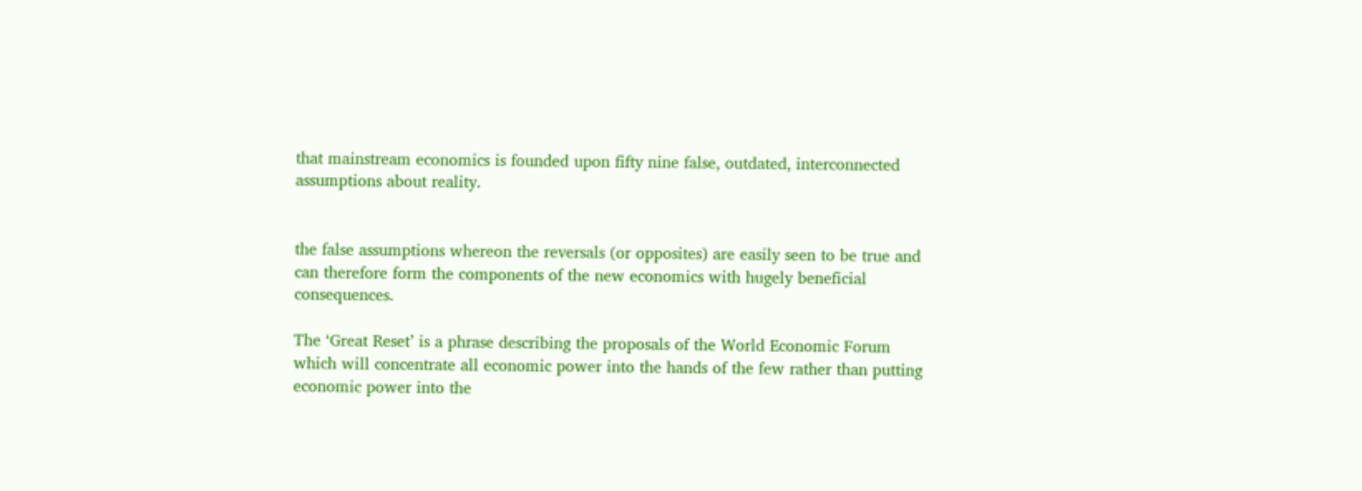that mainstream economics is founded upon fifty nine false, outdated, interconnected assumptions about reality.


the false assumptions whereon the reversals (or opposites) are easily seen to be true and can therefore form the components of the new economics with hugely beneficial consequences.

The ‘Great Reset’ is a phrase describing the proposals of the World Economic Forum which will concentrate all economic power into the hands of the few rather than putting economic power into the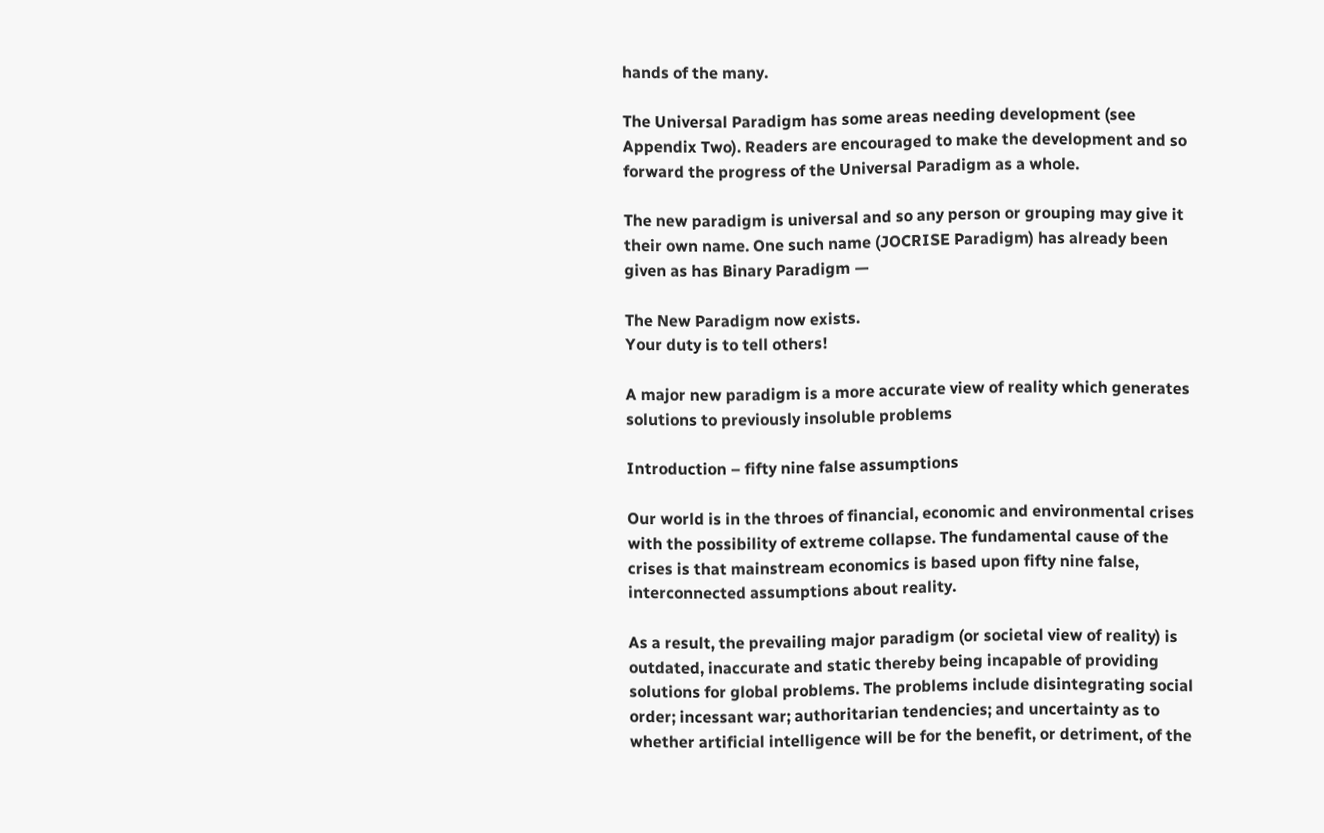hands of the many.

The Universal Paradigm has some areas needing development (see Appendix Two). Readers are encouraged to make the development and so forward the progress of the Universal Paradigm as a whole.

The new paradigm is universal and so any person or grouping may give it their own name. One such name (JOCRISE Paradigm) has already been given as has Binary Paradigm —

The New Paradigm now exists.
Your duty is to tell others!

A major new paradigm is a more accurate view of reality which generates solutions to previously insoluble problems

Introduction – fifty nine false assumptions

Our world is in the throes of financial, economic and environmental crises with the possibility of extreme collapse. The fundamental cause of the crises is that mainstream economics is based upon fifty nine false, interconnected assumptions about reality.

As a result, the prevailing major paradigm (or societal view of reality) is outdated, inaccurate and static thereby being incapable of providing solutions for global problems. The problems include disintegrating social order; incessant war; authoritarian tendencies; and uncertainty as to whether artificial intelligence will be for the benefit, or detriment, of the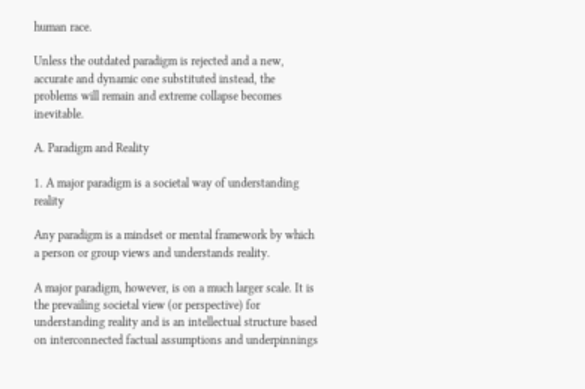human race.

Unless the outdated paradigm is rejected and a new, accurate and dynamic one substituted instead, the problems will remain and extreme collapse becomes inevitable.

A. Paradigm and Reality

1. A major paradigm is a societal way of understanding reality

Any paradigm is a mindset or mental framework by which a person or group views and understands reality.

A major paradigm, however, is on a much larger scale. It is the prevailing societal view (or perspective) for understanding reality and is an intellectual structure based on interconnected factual assumptions and underpinnings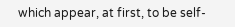which appear, at first, to be self-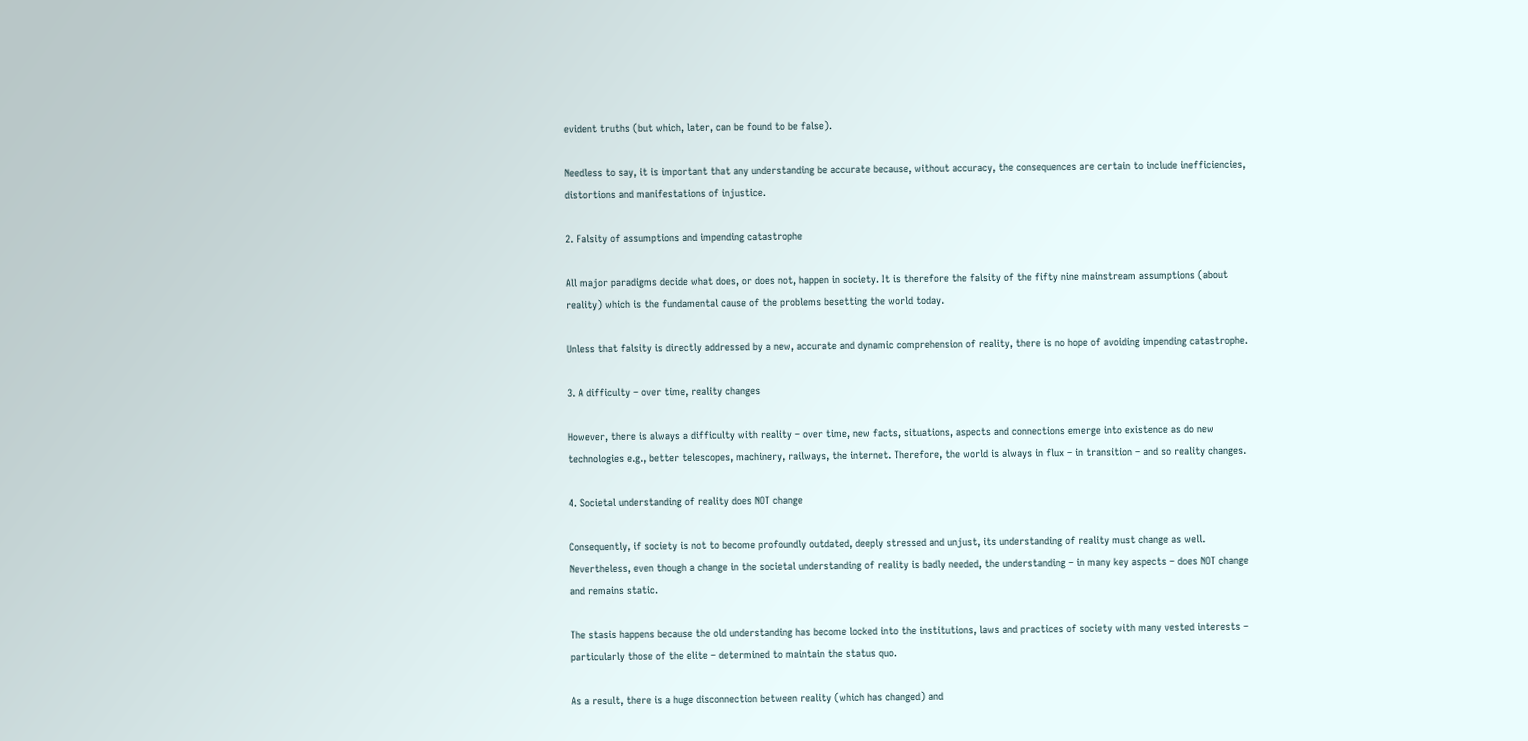evident truths (but which, later, can be found to be false).

Needless to say, it is important that any understanding be accurate because, without accuracy, the consequences are certain to include inefficiencies, distortions and manifestations of injustice.

2. Falsity of assumptions and impending catastrophe

All major paradigms decide what does, or does not, happen in society. It is therefore the falsity of the fifty nine mainstream assumptions (about reality) which is the fundamental cause of the problems besetting the world today.

Unless that falsity is directly addressed by a new, accurate and dynamic comprehension of reality, there is no hope of avoiding impending catastrophe.

3. A difficulty – over time, reality changes

However, there is always a difficulty with reality – over time, new facts, situations, aspects and connections emerge into existence as do new technologies e.g., better telescopes, machinery, railways, the internet. Therefore, the world is always in flux – in transition – and so reality changes.

4. Societal understanding of reality does NOT change

Consequently, if society is not to become profoundly outdated, deeply stressed and unjust, its understanding of reality must change as well. Nevertheless, even though a change in the societal understanding of reality is badly needed, the understanding – in many key aspects – does NOT change and remains static.

The stasis happens because the old understanding has become locked into the institutions, laws and practices of society with many vested interests – particularly those of the elite – determined to maintain the status quo.

As a result, there is a huge disconnection between reality (which has changed) and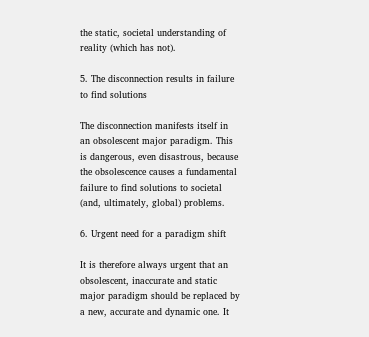the static, societal understanding of reality (which has not).

5. The disconnection results in failure to find solutions

The disconnection manifests itself in an obsolescent major paradigm. This is dangerous, even disastrous, because the obsolescence causes a fundamental failure to find solutions to societal (and, ultimately, global) problems.

6. Urgent need for a paradigm shift

It is therefore always urgent that an obsolescent, inaccurate and static major paradigm should be replaced by a new, accurate and dynamic one. It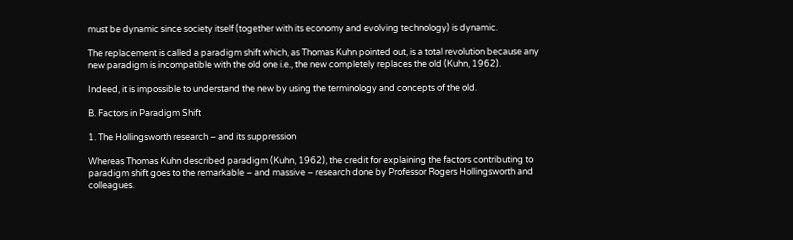must be dynamic since society itself (together with its economy and evolving technology) is dynamic.

The replacement is called a paradigm shift which, as Thomas Kuhn pointed out, is a total revolution because any new paradigm is incompatible with the old one i.e., the new completely replaces the old (Kuhn, 1962).

Indeed, it is impossible to understand the new by using the terminology and concepts of the old.

B. Factors in Paradigm Shift

1. The Hollingsworth research – and its suppression

Whereas Thomas Kuhn described paradigm (Kuhn, 1962), the credit for explaining the factors contributing to paradigm shift goes to the remarkable – and massive – research done by Professor Rogers Hollingsworth and colleagues.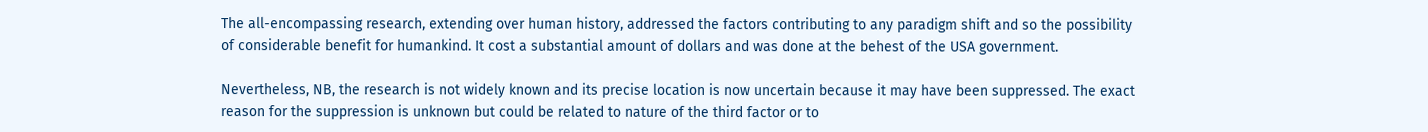The all-encompassing research, extending over human history, addressed the factors contributing to any paradigm shift and so the possibility of considerable benefit for humankind. It cost a substantial amount of dollars and was done at the behest of the USA government.

Nevertheless, NB, the research is not widely known and its precise location is now uncertain because it may have been suppressed. The exact reason for the suppression is unknown but could be related to nature of the third factor or to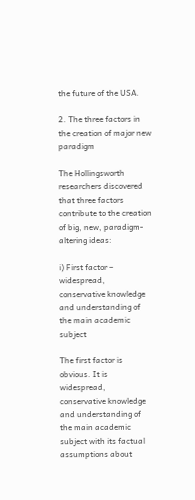the future of the USA.

2. The three factors in the creation of major new paradigm

The Hollingsworth researchers discovered that three factors contribute to the creation of big, new, paradigm-altering ideas:

i) First factor – widespread, conservative knowledge and understanding of the main academic subject

The first factor is obvious. It is widespread, conservative knowledge and understanding of the main academic subject with its factual assumptions about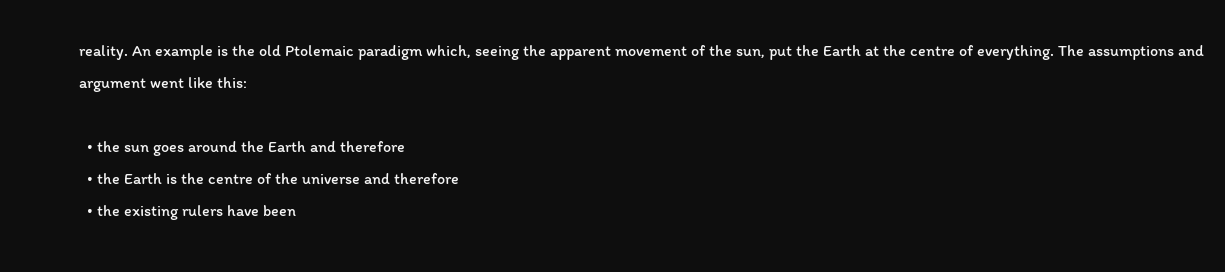reality. An example is the old Ptolemaic paradigm which, seeing the apparent movement of the sun, put the Earth at the centre of everything. The assumptions and argument went like this:

  • the sun goes around the Earth and therefore
  • the Earth is the centre of the universe and therefore
  • the existing rulers have been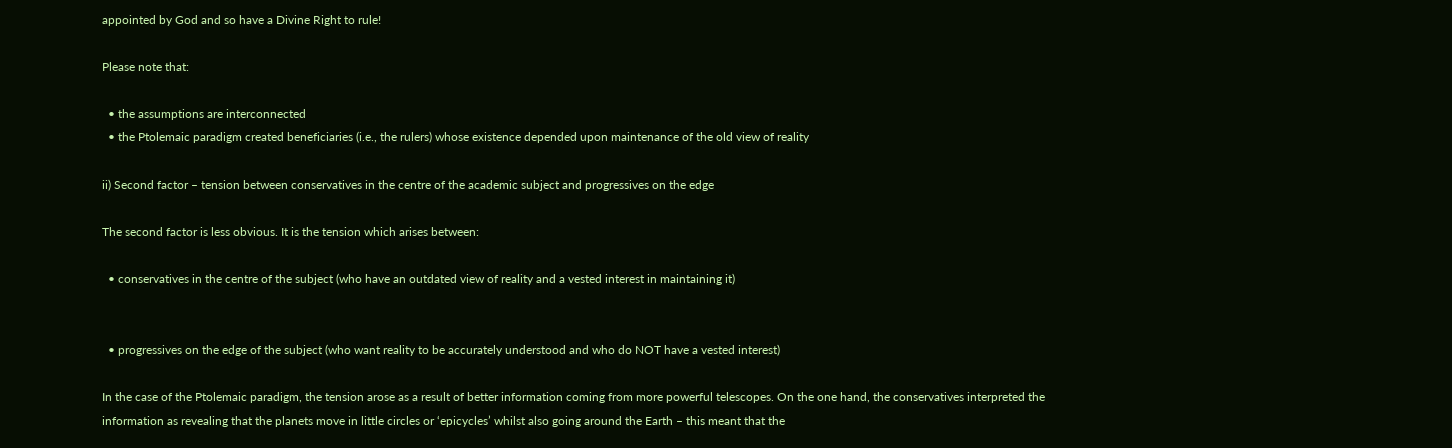appointed by God and so have a Divine Right to rule!

Please note that:

  • the assumptions are interconnected
  • the Ptolemaic paradigm created beneficiaries (i.e., the rulers) whose existence depended upon maintenance of the old view of reality

ii) Second factor – tension between conservatives in the centre of the academic subject and progressives on the edge

The second factor is less obvious. It is the tension which arises between:

  • conservatives in the centre of the subject (who have an outdated view of reality and a vested interest in maintaining it)


  • progressives on the edge of the subject (who want reality to be accurately understood and who do NOT have a vested interest)

In the case of the Ptolemaic paradigm, the tension arose as a result of better information coming from more powerful telescopes. On the one hand, the conservatives interpreted the information as revealing that the planets move in little circles or ‘epicycles’ whilst also going around the Earth – this meant that the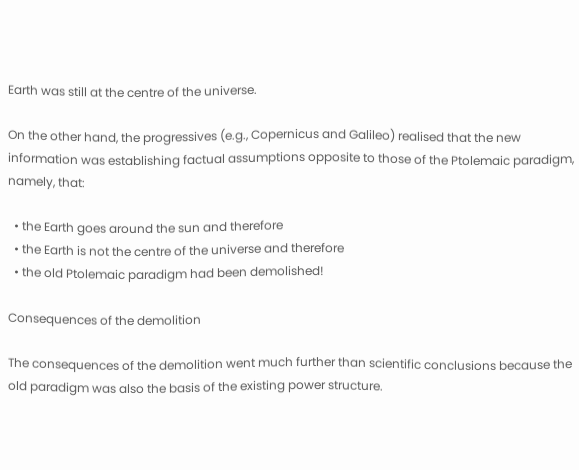Earth was still at the centre of the universe.

On the other hand, the progressives (e.g., Copernicus and Galileo) realised that the new information was establishing factual assumptions opposite to those of the Ptolemaic paradigm, namely, that:

  • the Earth goes around the sun and therefore
  • the Earth is not the centre of the universe and therefore
  • the old Ptolemaic paradigm had been demolished!

Consequences of the demolition

The consequences of the demolition went much further than scientific conclusions because the old paradigm was also the basis of the existing power structure.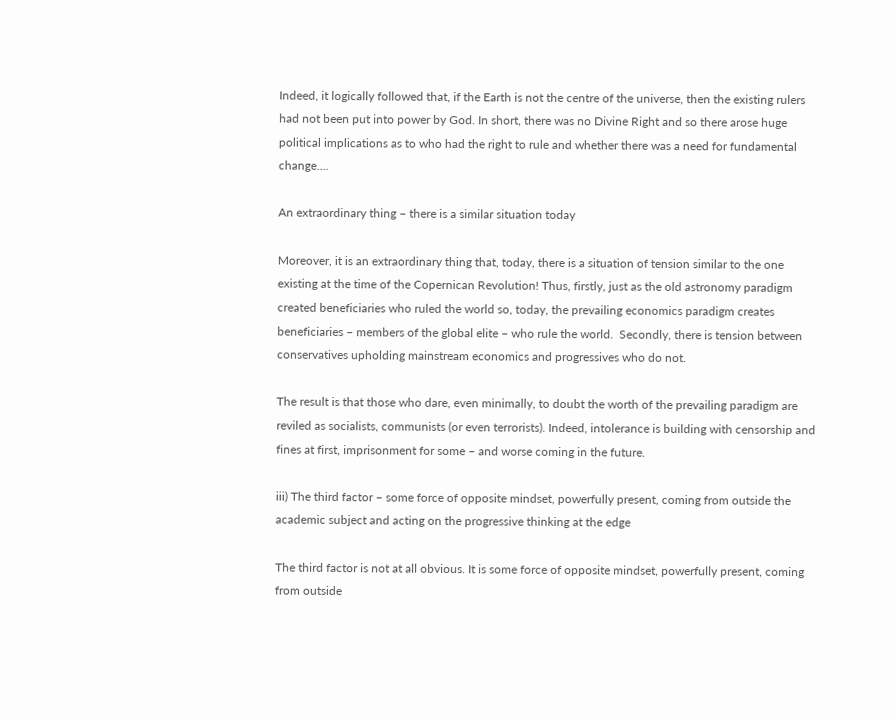Indeed, it logically followed that, if the Earth is not the centre of the universe, then the existing rulers had not been put into power by God. In short, there was no Divine Right and so there arose huge political implications as to who had the right to rule and whether there was a need for fundamental change….

An extraordinary thing – there is a similar situation today

Moreover, it is an extraordinary thing that, today, there is a situation of tension similar to the one existing at the time of the Copernican Revolution! Thus, firstly, just as the old astronomy paradigm created beneficiaries who ruled the world so, today, the prevailing economics paradigm creates beneficiaries – members of the global elite – who rule the world.  Secondly, there is tension between conservatives upholding mainstream economics and progressives who do not.

The result is that those who dare, even minimally, to doubt the worth of the prevailing paradigm are reviled as socialists, communists (or even terrorists). Indeed, intolerance is building with censorship and fines at first, imprisonment for some – and worse coming in the future.

iii) The third factor – some force of opposite mindset, powerfully present, coming from outside the academic subject and acting on the progressive thinking at the edge

The third factor is not at all obvious. It is some force of opposite mindset, powerfully present, coming from outside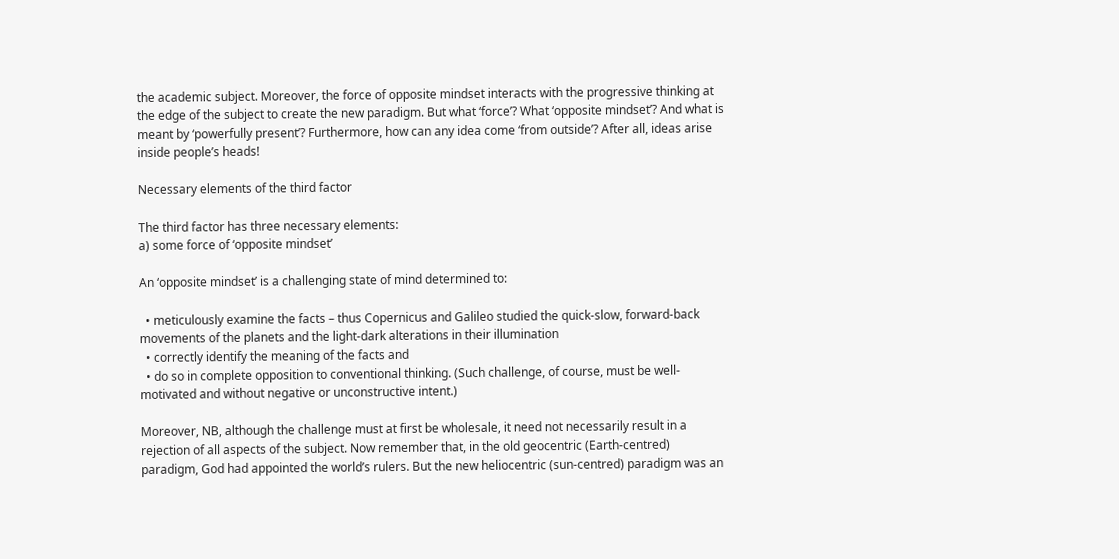the academic subject. Moreover, the force of opposite mindset interacts with the progressive thinking at the edge of the subject to create the new paradigm. But what ‘force’? What ‘opposite mindset’? And what is meant by ‘powerfully present’? Furthermore, how can any idea come ‘from outside’? After all, ideas arise inside people’s heads!

Necessary elements of the third factor

The third factor has three necessary elements:
a) some force of ‘opposite mindset’

An ‘opposite mindset’ is a challenging state of mind determined to:

  • meticulously examine the facts – thus Copernicus and Galileo studied the quick-slow, forward-back movements of the planets and the light-dark alterations in their illumination
  • correctly identify the meaning of the facts and
  • do so in complete opposition to conventional thinking. (Such challenge, of course, must be well-motivated and without negative or unconstructive intent.)

Moreover, NB, although the challenge must at first be wholesale, it need not necessarily result in a rejection of all aspects of the subject. Now remember that, in the old geocentric (Earth-centred) paradigm, God had appointed the world’s rulers. But the new heliocentric (sun-centred) paradigm was an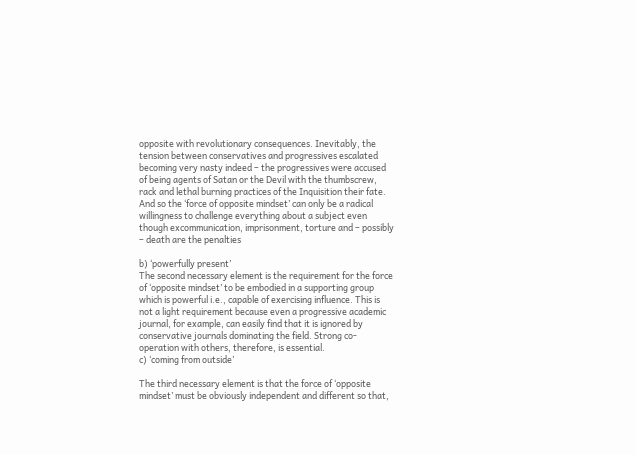opposite with revolutionary consequences. Inevitably, the tension between conservatives and progressives escalated becoming very nasty indeed – the progressives were accused of being agents of Satan or the Devil with the thumbscrew, rack and lethal burning practices of the Inquisition their fate. And so the ‘force of opposite mindset’ can only be a radical willingness to challenge everything about a subject even though excommunication, imprisonment, torture and – possibly – death are the penalties

b) ‘powerfully present’
The second necessary element is the requirement for the force of ‘opposite mindset’ to be embodied in a supporting group which is powerful i.e., capable of exercising influence. This is not a light requirement because even a progressive academic journal, for example, can easily find that it is ignored by conservative journals dominating the field. Strong co-operation with others, therefore, is essential.
c) ‘coming from outside’

The third necessary element is that the force of ‘opposite mindset’ must be obviously independent and different so that,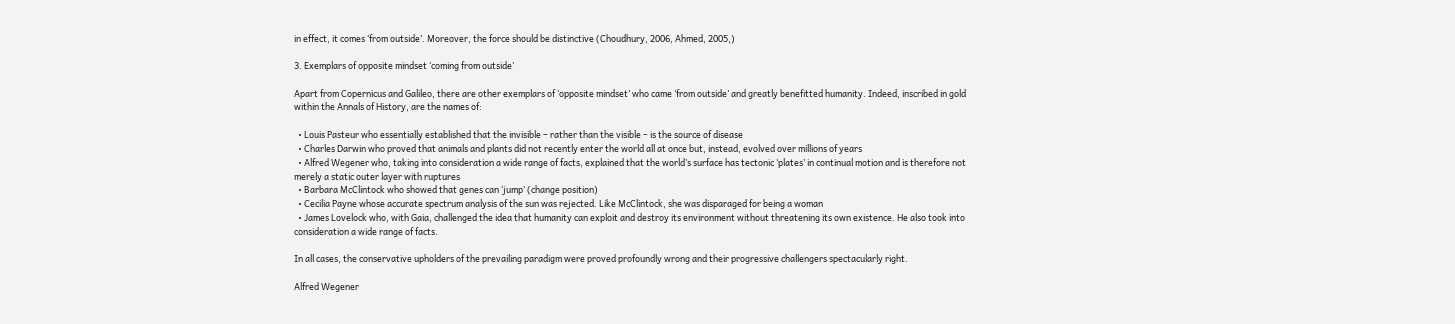in effect, it comes ‘from outside’. Moreover, the force should be distinctive (Choudhury, 2006, Ahmed, 2005,)

3. Exemplars of opposite mindset ‘coming from outside’

Apart from Copernicus and Galileo, there are other exemplars of ‘opposite mindset’ who came ‘from outside’ and greatly benefitted humanity. Indeed, inscribed in gold within the Annals of History, are the names of:

  • Louis Pasteur who essentially established that the invisible – rather than the visible – is the source of disease
  • Charles Darwin who proved that animals and plants did not recently enter the world all at once but, instead, evolved over millions of years
  • Alfred Wegener who, taking into consideration a wide range of facts, explained that the world’s surface has tectonic ‘plates’ in continual motion and is therefore not merely a static outer layer with ruptures
  • Barbara McClintock who showed that genes can ‘jump’ (change position)
  • Cecilia Payne whose accurate spectrum analysis of the sun was rejected. Like McClintock, she was disparaged for being a woman
  • James Lovelock who, with Gaia, challenged the idea that humanity can exploit and destroy its environment without threatening its own existence. He also took into consideration a wide range of facts.

In all cases, the conservative upholders of the prevailing paradigm were proved profoundly wrong and their progressive challengers spectacularly right.

Alfred Wegener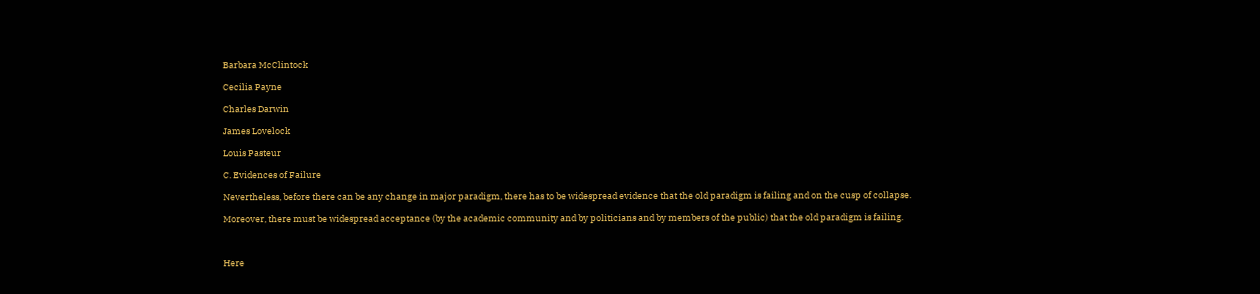Barbara McClintock

Cecilia Payne

Charles Darwin

James Lovelock

Louis Pasteur

C. Evidences of Failure

Nevertheless, before there can be any change in major paradigm, there has to be widespread evidence that the old paradigm is failing and on the cusp of collapse.

Moreover, there must be widespread acceptance (by the academic community and by politicians and by members of the public) that the old paradigm is failing.



Here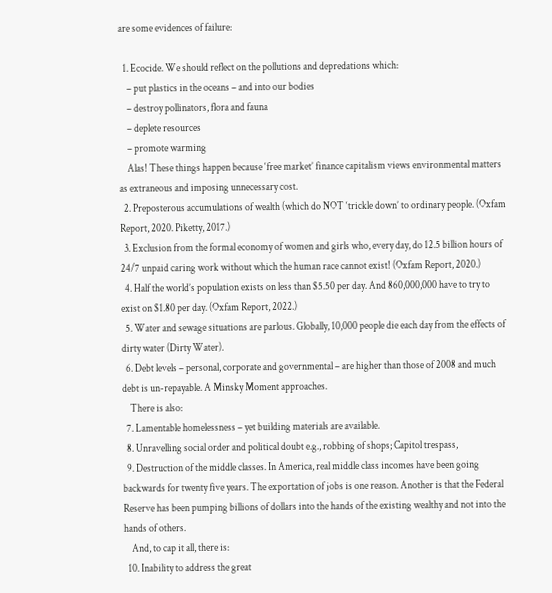are some evidences of failure:

  1. Ecocide. We should reflect on the pollutions and depredations which:
    – put plastics in the oceans – and into our bodies
    – destroy pollinators, flora and fauna
    – deplete resources
    – promote warming
    Alas! These things happen because ‘free market’ finance capitalism views environmental matters as extraneous and imposing unnecessary cost.
  2. Preposterous accumulations of wealth (which do NOT ‘trickle down’ to ordinary people. (Oxfam Report, 2020. Piketty, 2017.)
  3. Exclusion from the formal economy of women and girls who, every day, do 12.5 billion hours of 24/7 unpaid caring work without which the human race cannot exist! (Oxfam Report, 2020.)
  4. Half the world’s population exists on less than $5.50 per day. And 860,000,000 have to try to exist on $1.80 per day. (Oxfam Report, 2022.)
  5. Water and sewage situations are parlous. Globally, 10,000 people die each day from the effects of dirty water (Dirty Water).
  6. Debt levels – personal, corporate and governmental – are higher than those of 2008 and much debt is un-repayable. A Minsky Moment approaches.
    There is also:
  7. Lamentable homelessness – yet building materials are available.
  8. Unravelling social order and political doubt e.g., robbing of shops; Capitol trespass,
  9. Destruction of the middle classes. In America, real middle class incomes have been going backwards for twenty five years. The exportation of jobs is one reason. Another is that the Federal Reserve has been pumping billions of dollars into the hands of the existing wealthy and not into the hands of others.
    And, to cap it all, there is:
  10. Inability to address the great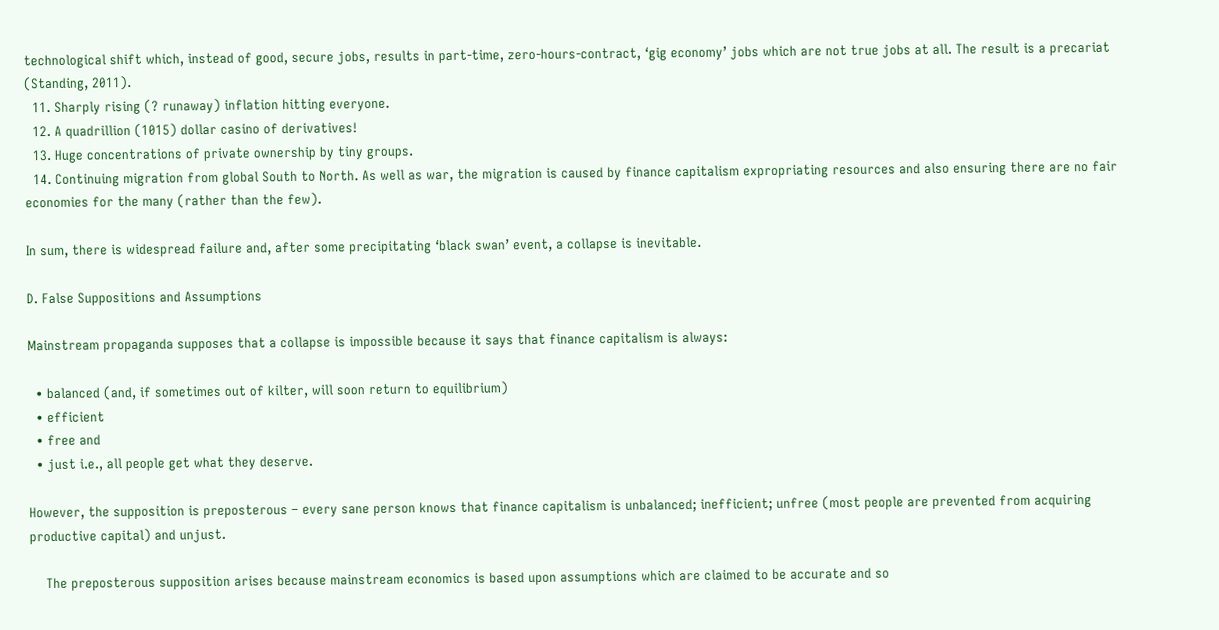technological shift which, instead of good, secure jobs, results in part-time, zero-hours-contract, ‘gig economy’ jobs which are not true jobs at all. The result is a precariat (Standing, 2011).
  11. Sharply rising (? runaway) inflation hitting everyone.
  12. A quadrillion (1015) dollar casino of derivatives!
  13. Huge concentrations of private ownership by tiny groups.
  14. Continuing migration from global South to North. As well as war, the migration is caused by finance capitalism expropriating resources and also ensuring there are no fair economies for the many (rather than the few).

In sum, there is widespread failure and, after some precipitating ‘black swan’ event, a collapse is inevitable.

D. False Suppositions and Assumptions

Mainstream propaganda supposes that a collapse is impossible because it says that finance capitalism is always:

  • balanced (and, if sometimes out of kilter, will soon return to equilibrium)
  • efficient
  • free and
  • just i.e., all people get what they deserve.

However, the supposition is preposterous – every sane person knows that finance capitalism is unbalanced; inefficient; unfree (most people are prevented from acquiring productive capital) and unjust.

    The preposterous supposition arises because mainstream economics is based upon assumptions which are claimed to be accurate and so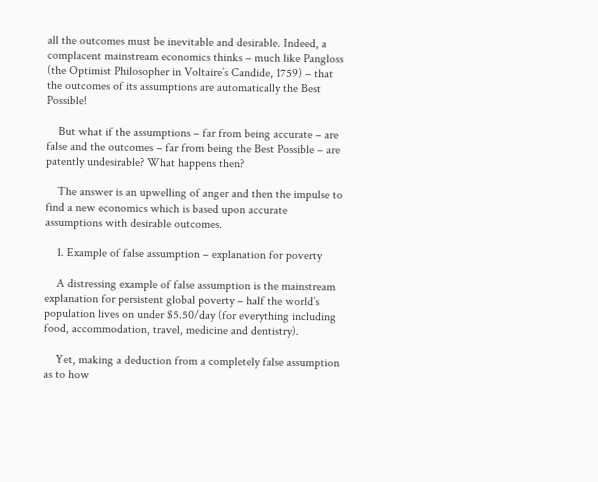all the outcomes must be inevitable and desirable. Indeed, a complacent mainstream economics thinks – much like Pangloss (the Optimist Philosopher in Voltaire’s Candide, 1759) – that the outcomes of its assumptions are automatically the Best Possible!

    But what if the assumptions – far from being accurate – are false and the outcomes – far from being the Best Possible – are patently undesirable? What happens then?

    The answer is an upwelling of anger and then the impulse to find a new economics which is based upon accurate assumptions with desirable outcomes.

    1. Example of false assumption – explanation for poverty

    A distressing example of false assumption is the mainstream explanation for persistent global poverty – half the world’s population lives on under $5.50/day (for everything including food, accommodation, travel, medicine and dentistry).

    Yet, making a deduction from a completely false assumption as to how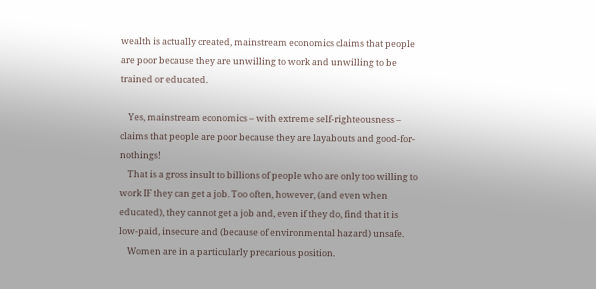wealth is actually created, mainstream economics claims that people are poor because they are unwilling to work and unwilling to be trained or educated.

    Yes, mainstream economics – with extreme self-righteousness – claims that people are poor because they are layabouts and good-for-nothings!
    That is a gross insult to billions of people who are only too willing to work IF they can get a job. Too often, however, (and even when educated), they cannot get a job and, even if they do, find that it is low-paid, insecure and (because of environmental hazard) unsafe.
    Women are in a particularly precarious position.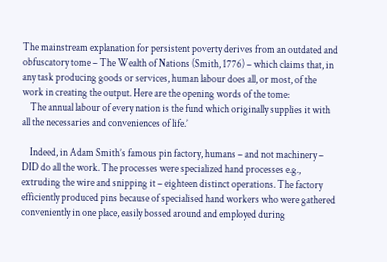The mainstream explanation for persistent poverty derives from an outdated and obfuscatory tome – The Wealth of Nations (Smith, 1776) – which claims that, in any task producing goods or services, human labour does all, or most, of the work in creating the output. Here are the opening words of the tome:
    The annual labour of every nation is the fund which originally supplies it with all the necessaries and conveniences of life.’

    Indeed, in Adam Smith’s famous pin factory, humans – and not machinery – DID do all the work. The processes were specialized hand processes e.g., extruding the wire and snipping it – eighteen distinct operations. The factory efficiently produced pins because of specialised hand workers who were gathered conveniently in one place, easily bossed around and employed during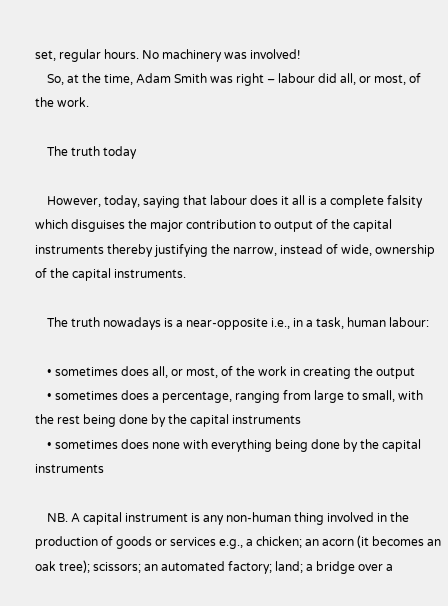set, regular hours. No machinery was involved!
    So, at the time, Adam Smith was right – labour did all, or most, of the work.

    The truth today

    However, today, saying that labour does it all is a complete falsity which disguises the major contribution to output of the capital instruments thereby justifying the narrow, instead of wide, ownership of the capital instruments.

    The truth nowadays is a near-opposite i.e., in a task, human labour:

    • sometimes does all, or most, of the work in creating the output
    • sometimes does a percentage, ranging from large to small, with the rest being done by the capital instruments
    • sometimes does none with everything being done by the capital instruments

    NB. A capital instrument is any non-human thing involved in the production of goods or services e.g., a chicken; an acorn (it becomes an oak tree); scissors; an automated factory; land; a bridge over a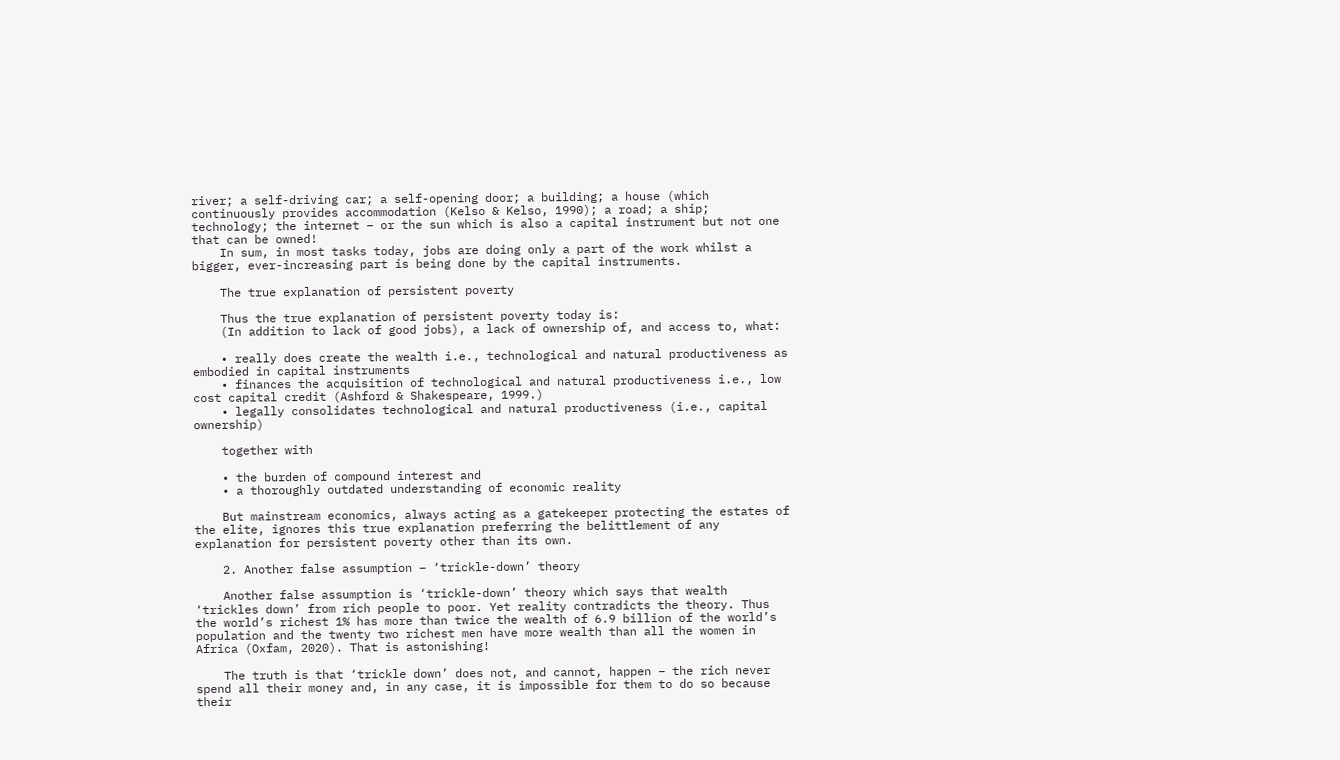river; a self-driving car; a self-opening door; a building; a house (which continuously provides accommodation (Kelso & Kelso, 1990); a road; a ship; technology; the internet – or the sun which is also a capital instrument but not one that can be owned!
    In sum, in most tasks today, jobs are doing only a part of the work whilst a bigger, ever-increasing part is being done by the capital instruments.

    The true explanation of persistent poverty

    Thus the true explanation of persistent poverty today is:
    (In addition to lack of good jobs), a lack of ownership of, and access to, what:

    • really does create the wealth i.e., technological and natural productiveness as embodied in capital instruments
    • finances the acquisition of technological and natural productiveness i.e., low cost capital credit (Ashford & Shakespeare, 1999.)
    • legally consolidates technological and natural productiveness (i.e., capital ownership)

    together with

    • the burden of compound interest and
    • a thoroughly outdated understanding of economic reality

    But mainstream economics, always acting as a gatekeeper protecting the estates of the elite, ignores this true explanation preferring the belittlement of any explanation for persistent poverty other than its own.

    2. Another false assumption – ‘trickle-down’ theory

    Another false assumption is ‘trickle-down’ theory which says that wealth ‘trickles down’ from rich people to poor. Yet reality contradicts the theory. Thus the world’s richest 1% has more than twice the wealth of 6.9 billion of the world’s population and the twenty two richest men have more wealth than all the women in Africa (Oxfam, 2020). That is astonishing!

    The truth is that ‘trickle down’ does not, and cannot, happen – the rich never spend all their money and, in any case, it is impossible for them to do so because their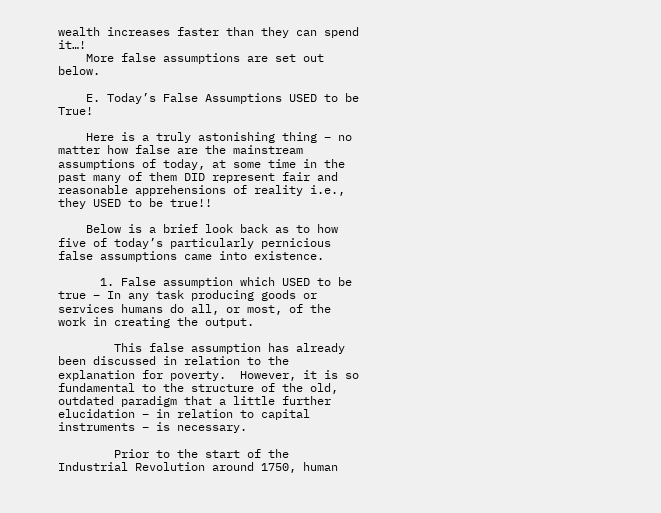wealth increases faster than they can spend it…!
    More false assumptions are set out below.

    E. Today’s False Assumptions USED to be True!

    Here is a truly astonishing thing – no matter how false are the mainstream assumptions of today, at some time in the past many of them DID represent fair and reasonable apprehensions of reality i.e., they USED to be true!!

    Below is a brief look back as to how five of today’s particularly pernicious false assumptions came into existence.

      1. False assumption which USED to be true – In any task producing goods or services humans do all, or most, of the work in creating the output.

        This false assumption has already been discussed in relation to the explanation for poverty.  However, it is so fundamental to the structure of the old, outdated paradigm that a little further elucidation – in relation to capital instruments – is necessary.

        Prior to the start of the Industrial Revolution around 1750, human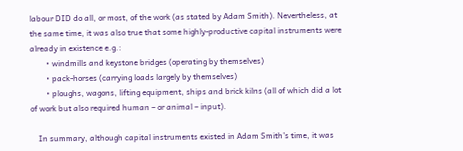labour DID do all, or most, of the work (as stated by Adam Smith). Nevertheless, at the same time, it was also true that some highly-productive capital instruments were already in existence e.g.:
        • windmills and keystone bridges (operating by themselves)
        • pack-horses (carrying loads largely by themselves)
        • ploughs, wagons, lifting equipment, ships and brick kilns (all of which did a lot of work but also required human – or animal – input).

    In summary, although capital instruments existed in Adam Smith’s time, it was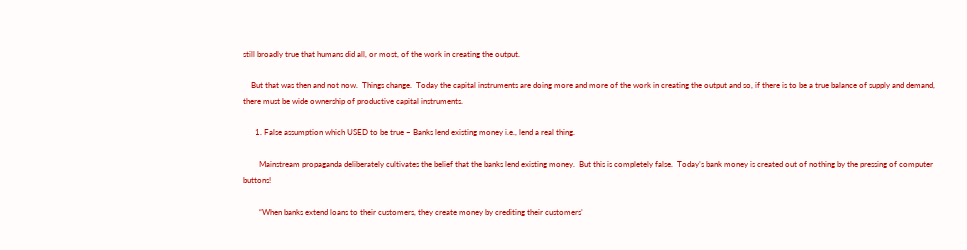still broadly true that humans did all, or most, of the work in creating the output.

    But that was then and not now.  Things change.  Today the capital instruments are doing more and more of the work in creating the output and so, if there is to be a true balance of supply and demand, there must be wide ownership of productive capital instruments.

      1. False assumption which USED to be true – Banks lend existing money i.e., lend a real thing.

        Mainstream propaganda deliberately cultivates the belief that the banks lend existing money.  But this is completely false.  Today’s bank money is created out of nothing by the pressing of computer buttons!

        “When banks extend loans to their customers, they create money by crediting their customers’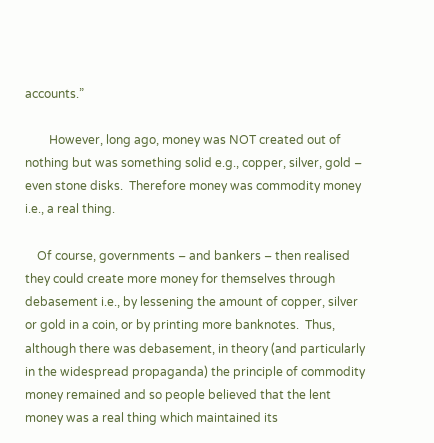accounts.”

        However, long ago, money was NOT created out of nothing but was something solid e.g., copper, silver, gold – even stone disks.  Therefore money was commodity money i.e., a real thing.

    Of course, governments – and bankers – then realised they could create more money for themselves through debasement i.e., by lessening the amount of copper, silver or gold in a coin, or by printing more banknotes.  Thus, although there was debasement, in theory (and particularly in the widespread propaganda) the principle of commodity money remained and so people believed that the lent money was a real thing which maintained its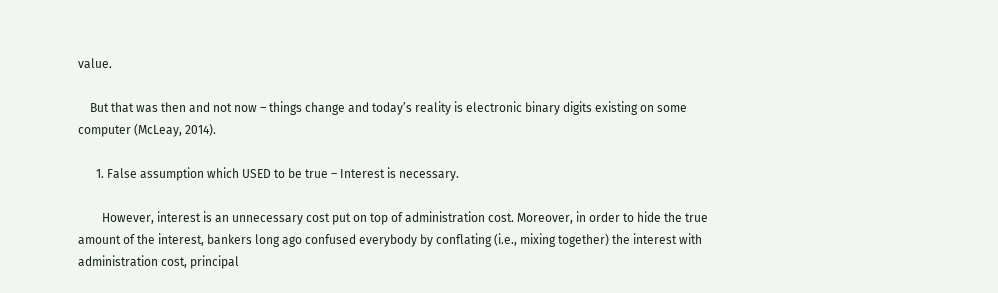value.

    But that was then and not now – things change and today’s reality is electronic binary digits existing on some computer (McLeay, 2014).

      1. False assumption which USED to be true – Interest is necessary.

        However, interest is an unnecessary cost put on top of administration cost. Moreover, in order to hide the true amount of the interest, bankers long ago confused everybody by conflating (i.e., mixing together) the interest with administration cost, principal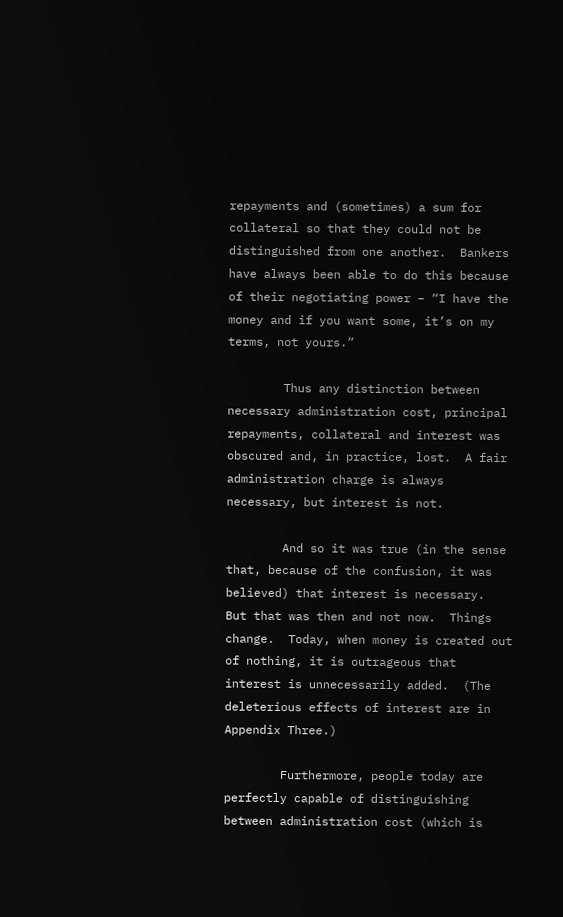repayments and (sometimes) a sum for collateral so that they could not be distinguished from one another.  Bankers have always been able to do this because of their negotiating power – “I have the money and if you want some, it’s on my terms, not yours.”

        Thus any distinction between necessary administration cost, principal repayments, collateral and interest was obscured and, in practice, lost.  A fair administration charge is always necessary, but interest is not.

        And so it was true (in the sense that, because of the confusion, it was believed) that interest is necessary.  But that was then and not now.  Things change.  Today, when money is created out of nothing, it is outrageous that interest is unnecessarily added.  (The deleterious effects of interest are in Appendix Three.)

        Furthermore, people today are perfectly capable of distinguishing between administration cost (which is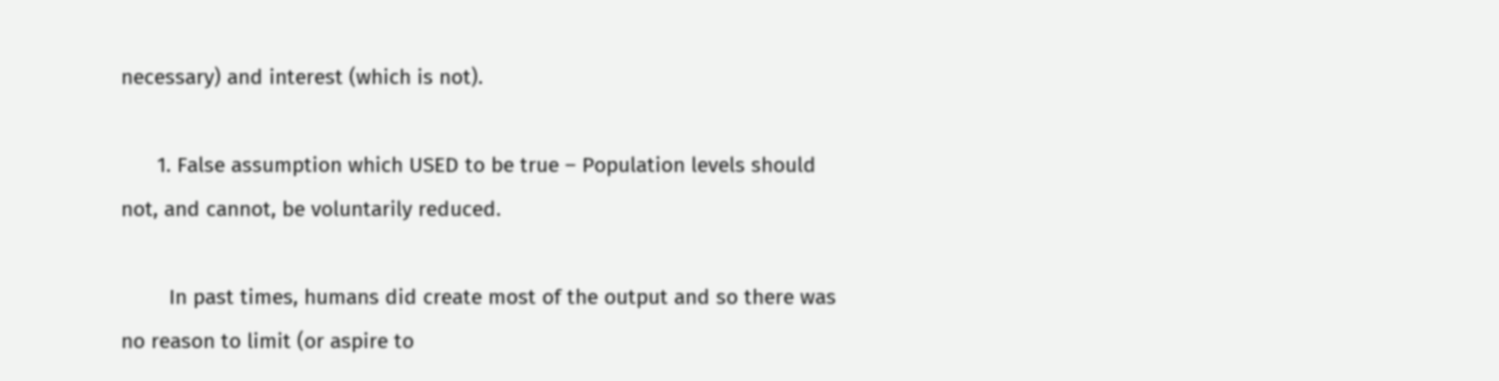necessary) and interest (which is not).

      1. False assumption which USED to be true – Population levels should not, and cannot, be voluntarily reduced.

        In past times, humans did create most of the output and so there was no reason to limit (or aspire to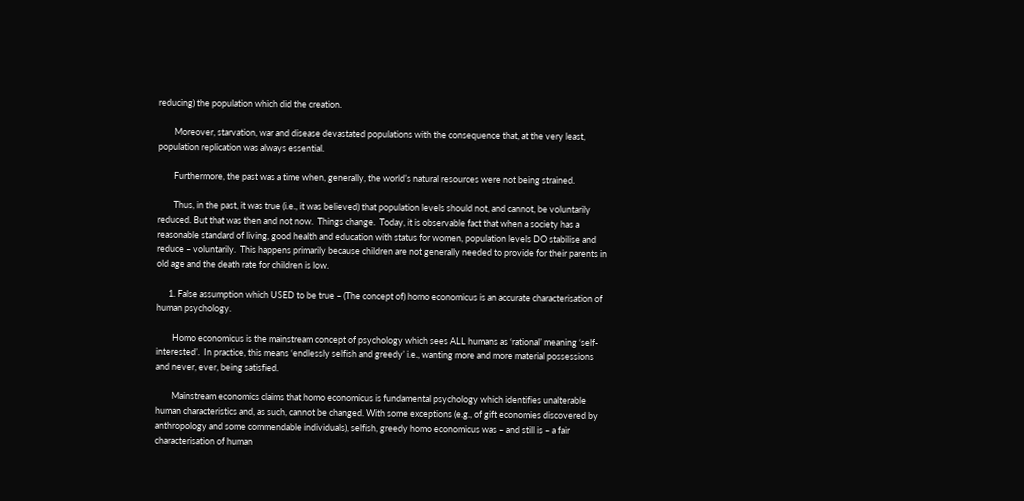reducing) the population which did the creation.

        Moreover, starvation, war and disease devastated populations with the consequence that, at the very least, population replication was always essential.

        Furthermore, the past was a time when, generally, the world’s natural resources were not being strained.

        Thus, in the past, it was true (i.e., it was believed) that population levels should not, and cannot, be voluntarily reduced. But that was then and not now.  Things change.  Today, it is observable fact that when a society has a reasonable standard of living, good health and education with status for women, population levels DO stabilise and reduce – voluntarily.  This happens primarily because children are not generally needed to provide for their parents in old age and the death rate for children is low.

      1. False assumption which USED to be true – (The concept of) homo economicus is an accurate characterisation of human psychology.

        Homo economicus is the mainstream concept of psychology which sees ALL humans as ‘rational’ meaning ‘self-interested’.  In practice, this means ‘endlessly selfish and greedy’ i.e., wanting more and more material possessions and never, ever, being satisfied.

        Mainstream economics claims that homo economicus is fundamental psychology which identifies unalterable human characteristics and, as such, cannot be changed. With some exceptions (e.g., of gift economies discovered by anthropology and some commendable individuals), selfish, greedy homo economicus was – and still is – a fair characterisation of human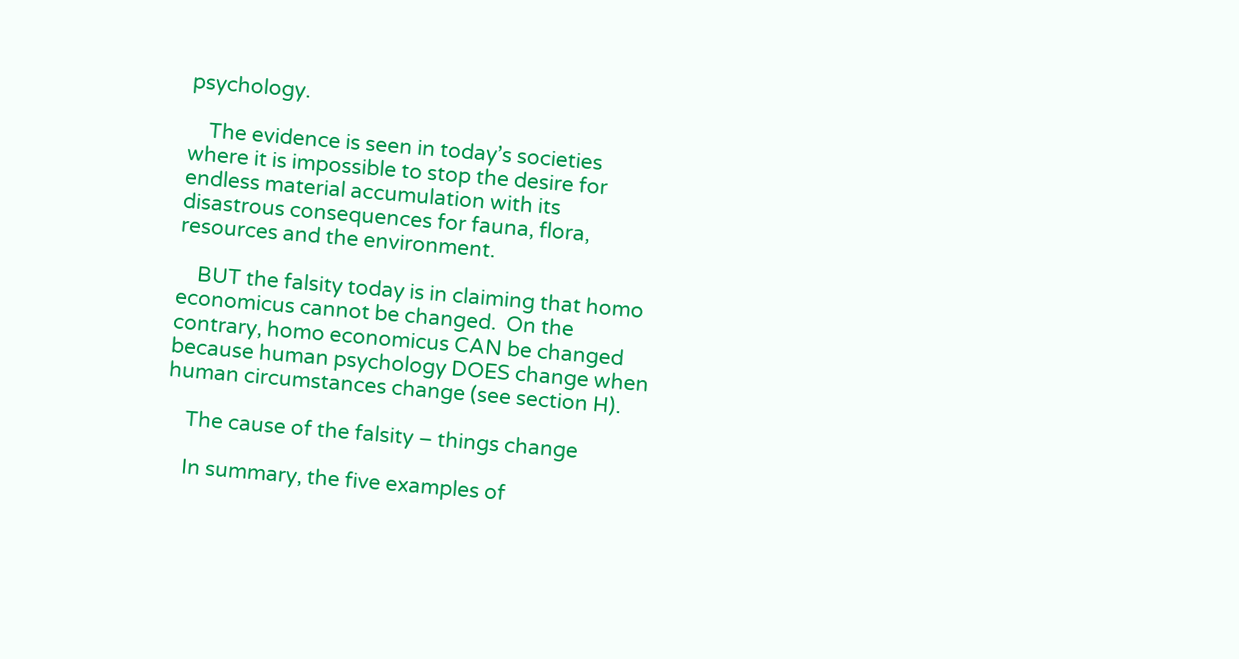psychology.

    The evidence is seen in today’s societies where it is impossible to stop the desire for endless material accumulation with its disastrous consequences for fauna, flora, resources and the environment.

    BUT the falsity today is in claiming that homo economicus cannot be changed.  On the contrary, homo economicus CAN be changed because human psychology DOES change when human circumstances change (see section H).

    The cause of the falsity – things change

    In summary, the five examples of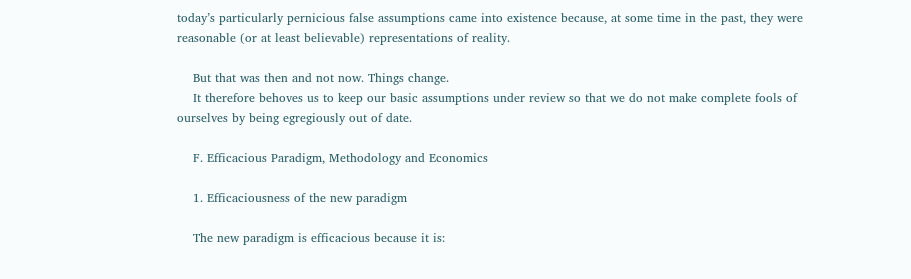today’s particularly pernicious false assumptions came into existence because, at some time in the past, they were reasonable (or at least believable) representations of reality.

    But that was then and not now. Things change.
    It therefore behoves us to keep our basic assumptions under review so that we do not make complete fools of ourselves by being egregiously out of date.

    F. Efficacious Paradigm, Methodology and Economics

    1. Efficaciousness of the new paradigm

    The new paradigm is efficacious because it is: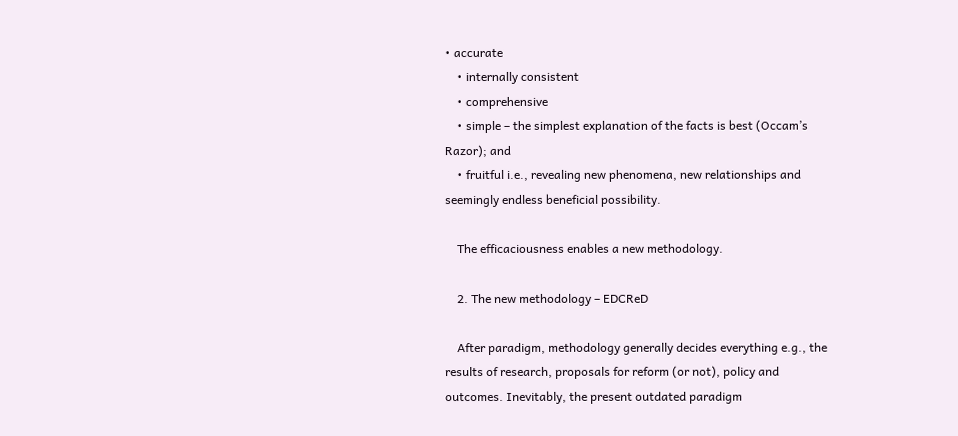• accurate
    • internally consistent
    • comprehensive
    • simple – the simplest explanation of the facts is best (Occam’s Razor); and
    • fruitful i.e., revealing new phenomena, new relationships and seemingly endless beneficial possibility.

    The efficaciousness enables a new methodology.

    2. The new methodology – EDCReD

    After paradigm, methodology generally decides everything e.g., the results of research, proposals for reform (or not), policy and outcomes. Inevitably, the present outdated paradigm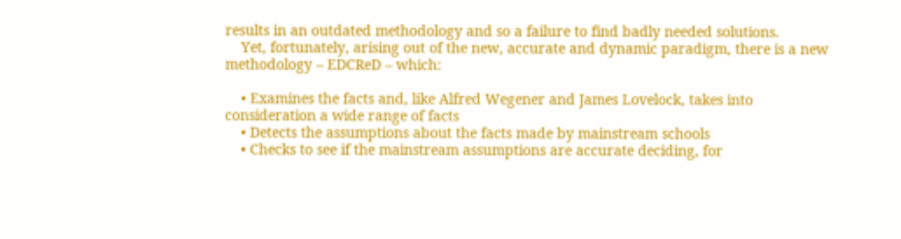results in an outdated methodology and so a failure to find badly needed solutions.
    Yet, fortunately, arising out of the new, accurate and dynamic paradigm, there is a new methodology – EDCReD – which:

    • Examines the facts and, like Alfred Wegener and James Lovelock, takes into consideration a wide range of facts
    • Detects the assumptions about the facts made by mainstream schools
    • Checks to see if the mainstream assumptions are accurate deciding, for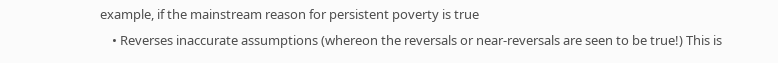example, if the mainstream reason for persistent poverty is true
    • Reverses inaccurate assumptions (whereon the reversals or near-reversals are seen to be true!) This is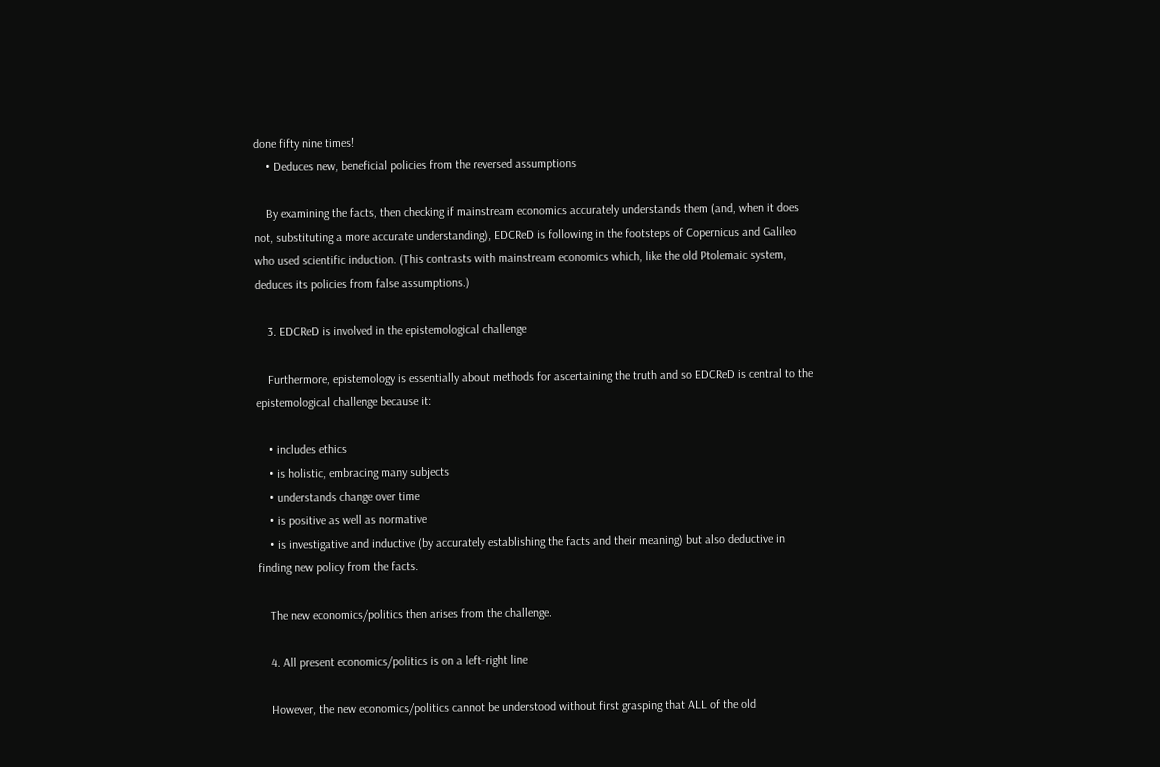done fifty nine times!
    • Deduces new, beneficial policies from the reversed assumptions

    By examining the facts, then checking if mainstream economics accurately understands them (and, when it does not, substituting a more accurate understanding), EDCReD is following in the footsteps of Copernicus and Galileo who used scientific induction. (This contrasts with mainstream economics which, like the old Ptolemaic system, deduces its policies from false assumptions.)

    3. EDCReD is involved in the epistemological challenge

    Furthermore, epistemology is essentially about methods for ascertaining the truth and so EDCReD is central to the epistemological challenge because it:

    • includes ethics
    • is holistic, embracing many subjects
    • understands change over time
    • is positive as well as normative
    • is investigative and inductive (by accurately establishing the facts and their meaning) but also deductive in finding new policy from the facts.

    The new economics/politics then arises from the challenge.

    4. All present economics/politics is on a left-right line

    However, the new economics/politics cannot be understood without first grasping that ALL of the old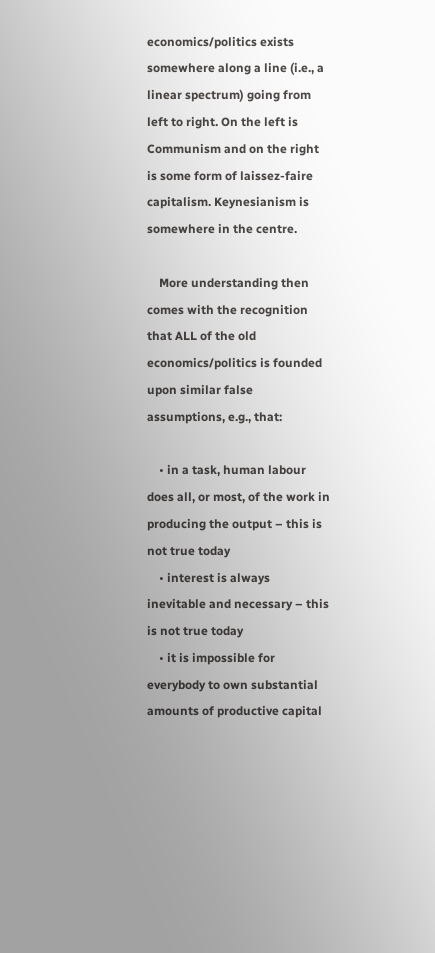economics/politics exists somewhere along a line (i.e., a linear spectrum) going from left to right. On the left is Communism and on the right is some form of laissez-faire capitalism. Keynesianism is somewhere in the centre.

    More understanding then comes with the recognition that ALL of the old economics/politics is founded upon similar false assumptions, e.g., that:

    • in a task, human labour does all, or most, of the work in producing the output – this is not true today
    • interest is always inevitable and necessary – this is not true today
    • it is impossible for everybody to own substantial amounts of productive capital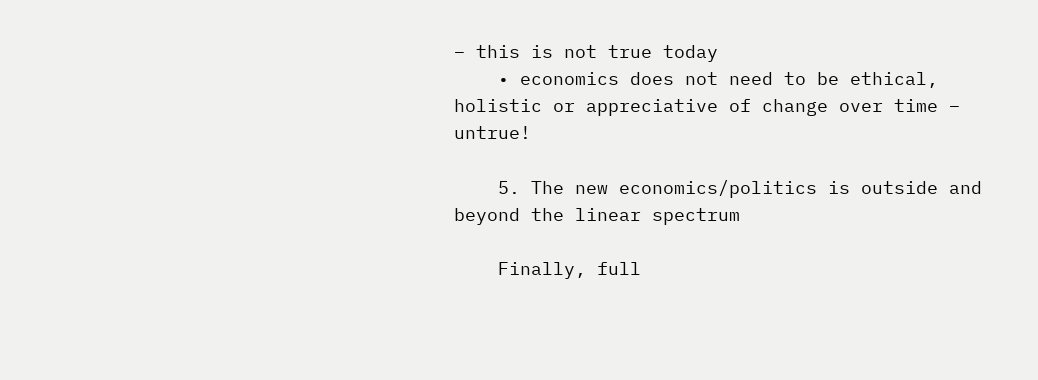– this is not true today
    • economics does not need to be ethical, holistic or appreciative of change over time – untrue!

    5. The new economics/politics is outside and beyond the linear spectrum

    Finally, full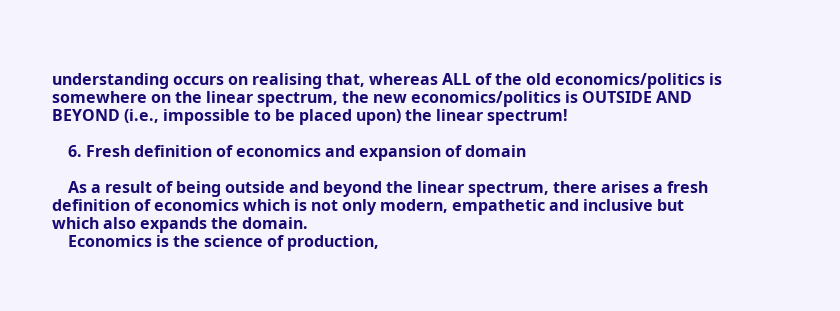understanding occurs on realising that, whereas ALL of the old economics/politics is somewhere on the linear spectrum, the new economics/politics is OUTSIDE AND BEYOND (i.e., impossible to be placed upon) the linear spectrum!

    6. Fresh definition of economics and expansion of domain

    As a result of being outside and beyond the linear spectrum, there arises a fresh definition of economics which is not only modern, empathetic and inclusive but which also expands the domain.
    Economics is the science of production,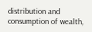distribution and consumption of wealth,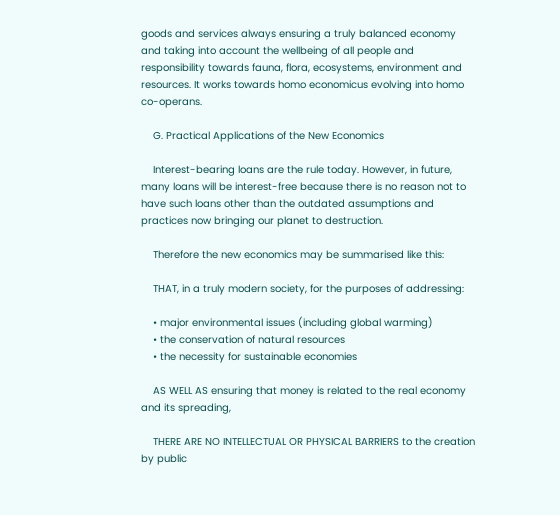goods and services always ensuring a truly balanced economy and taking into account the wellbeing of all people and responsibility towards fauna, flora, ecosystems, environment and resources. It works towards homo economicus evolving into homo co-operans.

    G. Practical Applications of the New Economics

    Interest-bearing loans are the rule today. However, in future, many loans will be interest-free because there is no reason not to have such loans other than the outdated assumptions and practices now bringing our planet to destruction.

    Therefore the new economics may be summarised like this:

    THAT, in a truly modern society, for the purposes of addressing:

    • major environmental issues (including global warming)
    • the conservation of natural resources
    • the necessity for sustainable economies

    AS WELL AS ensuring that money is related to the real economy and its spreading,

    THERE ARE NO INTELLECTUAL OR PHYSICAL BARRIERS to the creation by public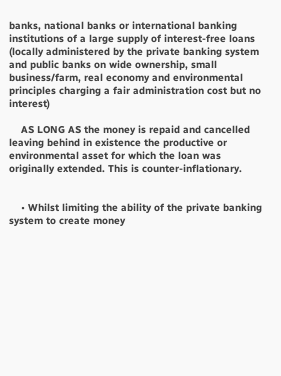banks, national banks or international banking institutions of a large supply of interest-free loans (locally administered by the private banking system and public banks on wide ownership, small business/farm, real economy and environmental principles charging a fair administration cost but no interest)

    AS LONG AS the money is repaid and cancelled leaving behind in existence the productive or environmental asset for which the loan was originally extended. This is counter-inflationary.


    • Whilst limiting the ability of the private banking system to create money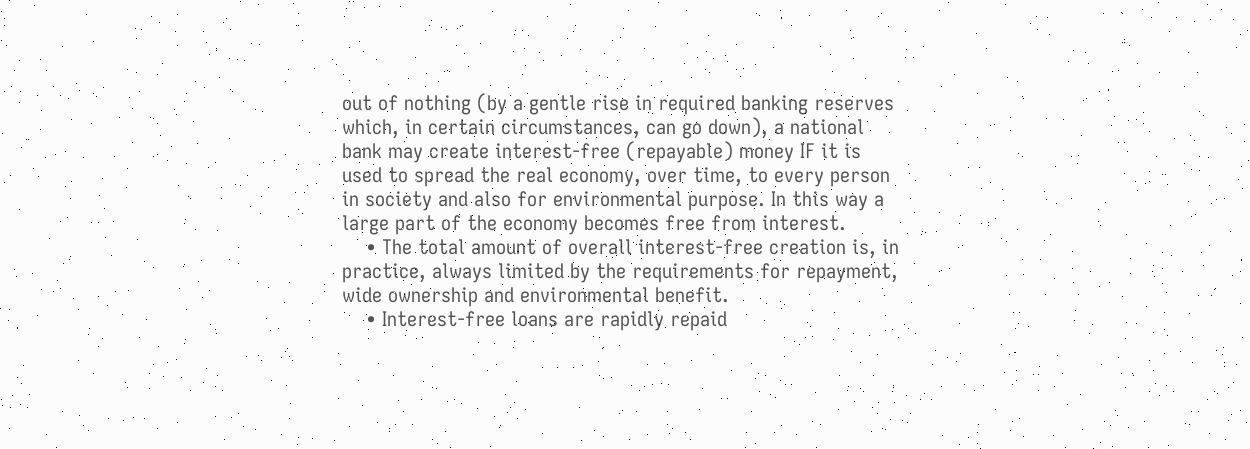out of nothing (by a gentle rise in required banking reserves which, in certain circumstances, can go down), a national bank may create interest-free (repayable) money IF it is used to spread the real economy, over time, to every person in society and also for environmental purpose. In this way a large part of the economy becomes free from interest.
    • The total amount of overall interest-free creation is, in practice, always limited by the requirements for repayment, wide ownership and environmental benefit.
    • Interest-free loans are rapidly repaid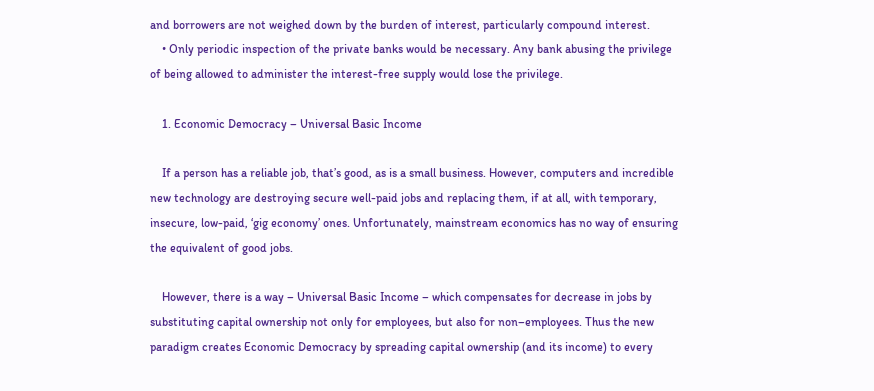and borrowers are not weighed down by the burden of interest, particularly compound interest.
    • Only periodic inspection of the private banks would be necessary. Any bank abusing the privilege of being allowed to administer the interest-free supply would lose the privilege.

    1. Economic Democracy – Universal Basic Income

    If a person has a reliable job, that’s good, as is a small business. However, computers and incredible new technology are destroying secure well-paid jobs and replacing them, if at all, with temporary, insecure, low-paid, ‘gig economy’ ones. Unfortunately, mainstream economics has no way of ensuring the equivalent of good jobs.

    However, there is a way – Universal Basic Income – which compensates for decrease in jobs by substituting capital ownership not only for employees, but also for non–employees. Thus the new paradigm creates Economic Democracy by spreading capital ownership (and its income) to every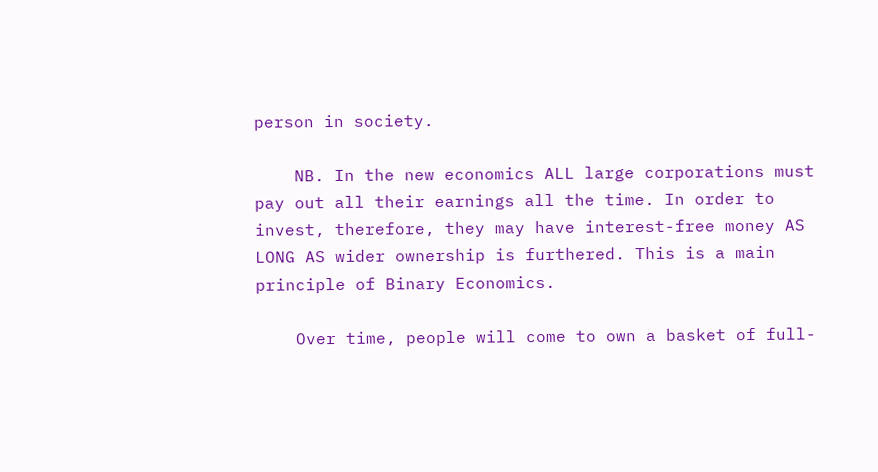person in society.

    NB. In the new economics ALL large corporations must pay out all their earnings all the time. In order to invest, therefore, they may have interest-free money AS LONG AS wider ownership is furthered. This is a main principle of Binary Economics.

    Over time, people will come to own a basket of full-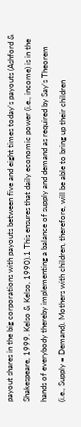payout shares in the big corporations with payouts between five and eight times today’s payouts (Ashford & Shakespeare, 1999. Kelso & Kelso, 1990).1 This ensures that daily economic power (i.e., income) is in the hands of everybody thereby implementing a balance of supply and demand as required by Say’s Theorem (i.e., Supply = Demand). Mothers with children, therefore, will be able to bring up their children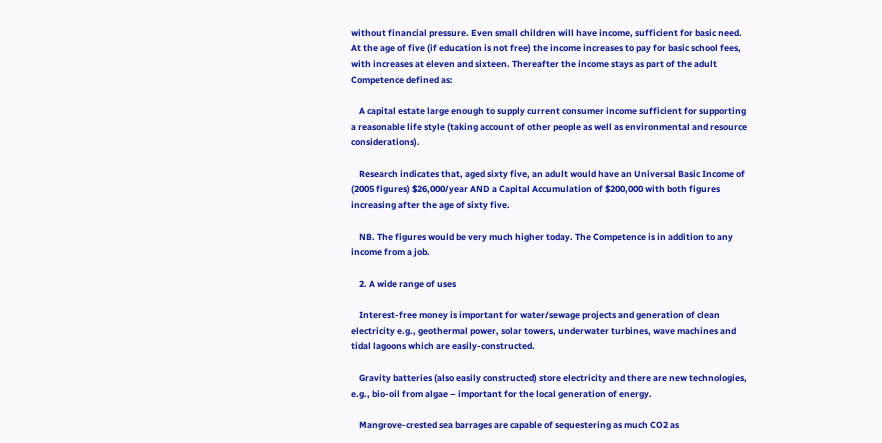without financial pressure. Even small children will have income, sufficient for basic need. At the age of five (if education is not free) the income increases to pay for basic school fees, with increases at eleven and sixteen. Thereafter the income stays as part of the adult Competence defined as:

    A capital estate large enough to supply current consumer income sufficient for supporting a reasonable life style (taking account of other people as well as environmental and resource considerations).

    Research indicates that, aged sixty five, an adult would have an Universal Basic Income of (2005 figures) $26,000/year AND a Capital Accumulation of $200,000 with both figures increasing after the age of sixty five.

    NB. The figures would be very much higher today. The Competence is in addition to any income from a job.

    2. A wide range of uses

    Interest-free money is important for water/sewage projects and generation of clean electricity e.g., geothermal power, solar towers, underwater turbines, wave machines and tidal lagoons which are easily-constructed.

    Gravity batteries (also easily constructed) store electricity and there are new technologies, e.g., bio-oil from algae – important for the local generation of energy.

    Mangrove-crested sea barrages are capable of sequestering as much CO2 as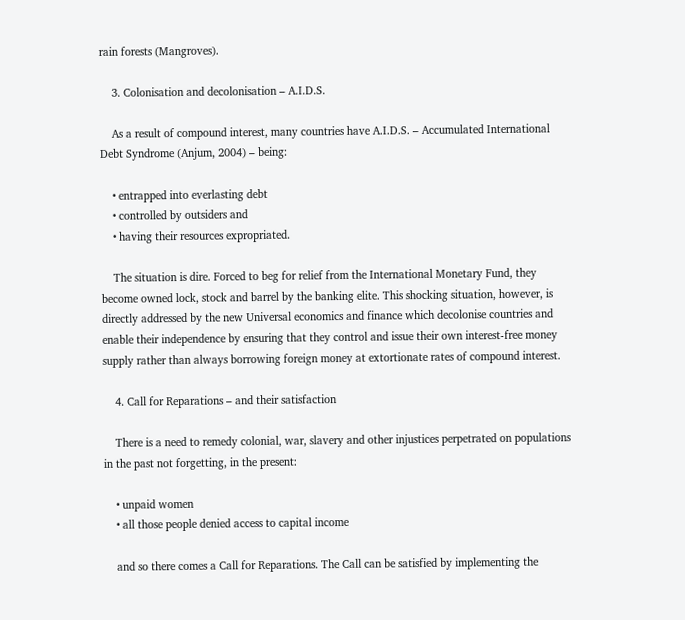rain forests (Mangroves).

    3. Colonisation and decolonisation – A.I.D.S.

    As a result of compound interest, many countries have A.I.D.S. – Accumulated International Debt Syndrome (Anjum, 2004) – being:

    • entrapped into everlasting debt
    • controlled by outsiders and
    • having their resources expropriated.

    The situation is dire. Forced to beg for relief from the International Monetary Fund, they become owned lock, stock and barrel by the banking elite. This shocking situation, however, is directly addressed by the new Universal economics and finance which decolonise countries and enable their independence by ensuring that they control and issue their own interest-free money supply rather than always borrowing foreign money at extortionate rates of compound interest.

    4. Call for Reparations – and their satisfaction

    There is a need to remedy colonial, war, slavery and other injustices perpetrated on populations in the past not forgetting, in the present:

    • unpaid women
    • all those people denied access to capital income

    and so there comes a Call for Reparations. The Call can be satisfied by implementing the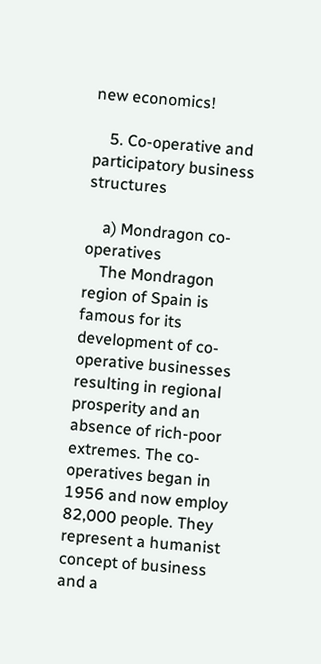new economics!

    5. Co-operative and participatory business structures

    a) Mondragon co-operatives
    The Mondragon region of Spain is famous for its development of co-operative businesses resulting in regional prosperity and an absence of rich-poor extremes. The co-operatives began in 1956 and now employ 82,000 people. They represent a humanist concept of business and a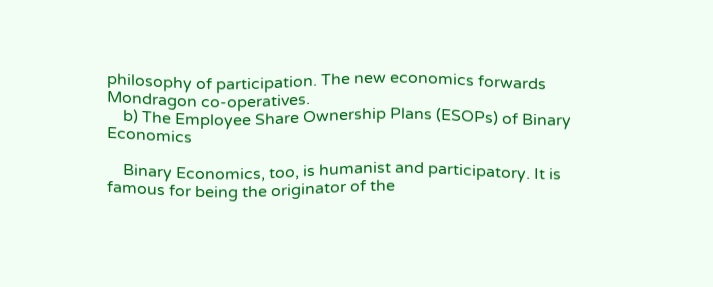philosophy of participation. The new economics forwards Mondragon co-operatives.
    b) The Employee Share Ownership Plans (ESOPs) of Binary Economics

    Binary Economics, too, is humanist and participatory. It is famous for being the originator of the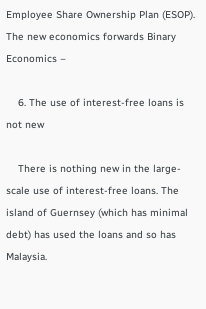Employee Share Ownership Plan (ESOP). The new economics forwards Binary Economics –

    6. The use of interest-free loans is not new

    There is nothing new in the large-scale use of interest-free loans. The island of Guernsey (which has minimal debt) has used the loans and so has Malaysia.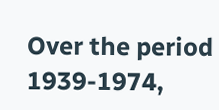Over the period 1939-1974,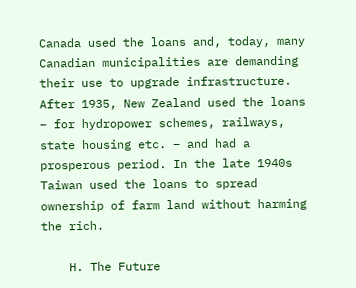Canada used the loans and, today, many Canadian municipalities are demanding their use to upgrade infrastructure. After 1935, New Zealand used the loans – for hydropower schemes, railways, state housing etc. – and had a prosperous period. In the late 1940s Taiwan used the loans to spread ownership of farm land without harming the rich.

    H. The Future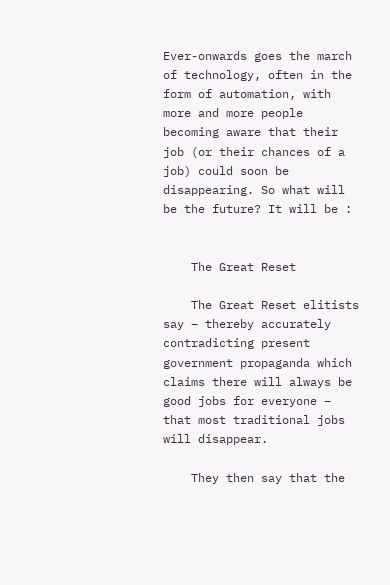Ever-onwards goes the march of technology, often in the form of automation, with more and more people becoming aware that their job (or their chances of a job) could soon be disappearing. So what will be the future? It will be :


    The Great Reset

    The Great Reset elitists say – thereby accurately contradicting present government propaganda which claims there will always be good jobs for everyone – that most traditional jobs will disappear.

    They then say that the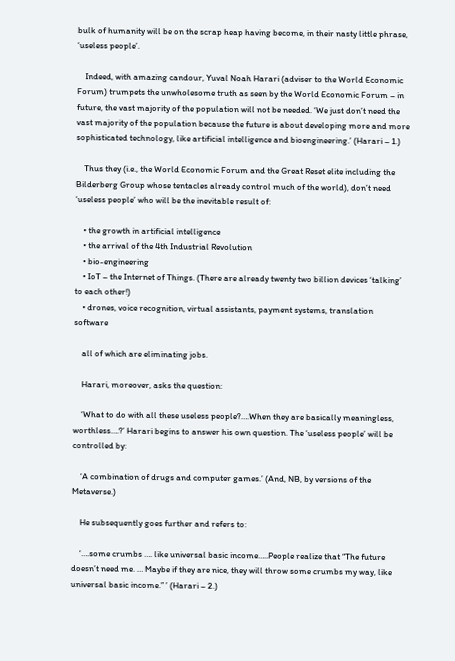bulk of humanity will be on the scrap heap having become, in their nasty little phrase, ‘useless people’.

    Indeed, with amazing candour, Yuval Noah Harari (adviser to the World Economic Forum) trumpets the unwholesome truth as seen by the World Economic Forum – in future, the vast majority of the population will not be needed. ‘We just don’t need the vast majority of the population because the future is about developing more and more sophisticated technology, like artificial intelligence and bioengineering.’ (Harari – 1.)

    Thus they (i.e., the World Economic Forum and the Great Reset elite including the Bilderberg Group whose tentacles already control much of the world), don’t need ‘useless people’ who will be the inevitable result of:

    • the growth in artificial intelligence
    • the arrival of the 4th Industrial Revolution
    • bio-engineering
    • IoT – the Internet of Things. (There are already twenty two billion devices ‘talking’ to each other!)
    • drones, voice recognition, virtual assistants, payment systems, translation software

    all of which are eliminating jobs.

    Harari, moreover, asks the question:

    ‘What to do with all these useless people?….When they are basically meaningless, worthless….?’ Harari begins to answer his own question. The ‘useless people’ will be controlled by:

    ‘A combination of drugs and computer games.’ (And, NB, by versions of the Metaverse.)

    He subsequently goes further and refers to:

    ‘….some crumbs …. like universal basic income…..People realize that “The future doesn’t need me. … Maybe if they are nice, they will throw some crumbs my way, like universal basic income.” ’ (Harari – 2.)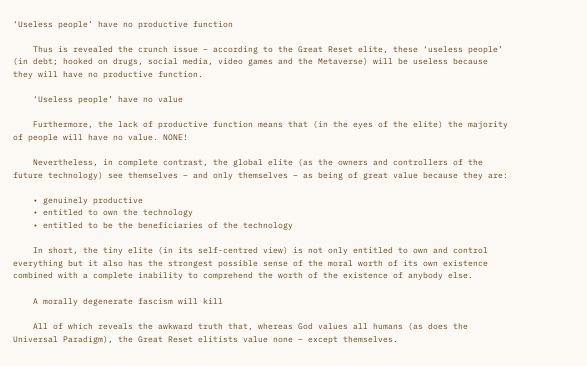‘Useless people’ have no productive function

    Thus is revealed the crunch issue – according to the Great Reset elite, these ‘useless people’ (in debt; hooked on drugs, social media, video games and the Metaverse) will be useless because they will have no productive function.

    ‘Useless people’ have no value

    Furthermore, the lack of productive function means that (in the eyes of the elite) the majority of people will have no value. NONE!

    Nevertheless, in complete contrast, the global elite (as the owners and controllers of the future technology) see themselves – and only themselves – as being of great value because they are:

    • genuinely productive
    • entitled to own the technology
    • entitled to be the beneficiaries of the technology

    In short, the tiny elite (in its self-centred view) is not only entitled to own and control everything but it also has the strongest possible sense of the moral worth of its own existence combined with a complete inability to comprehend the worth of the existence of anybody else.

    A morally degenerate fascism will kill

    All of which reveals the awkward truth that, whereas God values all humans (as does the Universal Paradigm), the Great Reset elitists value none – except themselves.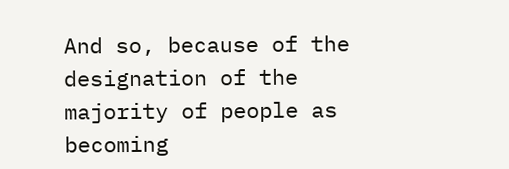And so, because of the designation of the majority of people as becoming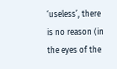‘useless’, there is no reason (in the eyes of the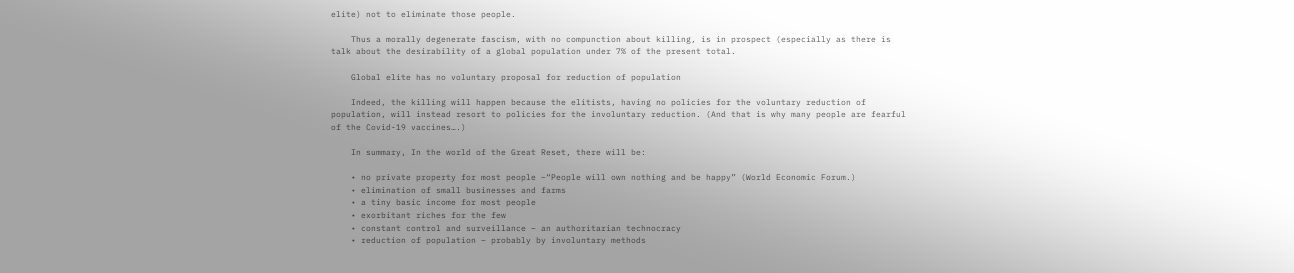elite) not to eliminate those people.

    Thus a morally degenerate fascism, with no compunction about killing, is in prospect (especially as there is talk about the desirability of a global population under 7% of the present total.

    Global elite has no voluntary proposal for reduction of population

    Indeed, the killing will happen because the elitists, having no policies for the voluntary reduction of population, will instead resort to policies for the involuntary reduction. (And that is why many people are fearful of the Covid-19 vaccines….)

    In summary, In the world of the Great Reset, there will be:

    • no private property for most people –“People will own nothing and be happy” (World Economic Forum.)
    • elimination of small businesses and farms
    • a tiny basic income for most people
    • exorbitant riches for the few
    • constant control and surveillance – an authoritarian technocracy
    • reduction of population – probably by involuntary methods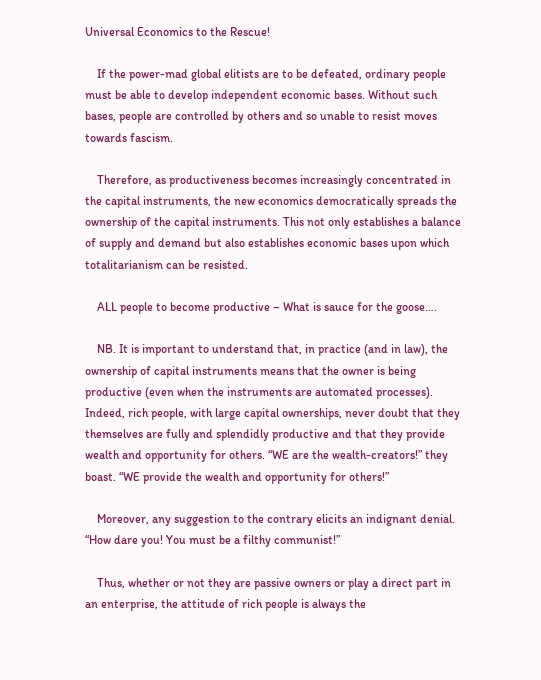Universal Economics to the Rescue!

    If the power-mad global elitists are to be defeated, ordinary people must be able to develop independent economic bases. Without such bases, people are controlled by others and so unable to resist moves towards fascism.

    Therefore, as productiveness becomes increasingly concentrated in the capital instruments, the new economics democratically spreads the ownership of the capital instruments. This not only establishes a balance of supply and demand but also establishes economic bases upon which totalitarianism can be resisted.

    ALL people to become productive – What is sauce for the goose….

    NB. It is important to understand that, in practice (and in law), the ownership of capital instruments means that the owner is being productive (even when the instruments are automated processes). Indeed, rich people, with large capital ownerships, never doubt that they themselves are fully and splendidly productive and that they provide wealth and opportunity for others. “WE are the wealth-creators!” they boast. “WE provide the wealth and opportunity for others!”

    Moreover, any suggestion to the contrary elicits an indignant denial. “How dare you! You must be a filthy communist!”

    Thus, whether or not they are passive owners or play a direct part in an enterprise, the attitude of rich people is always the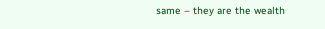same – they are the wealth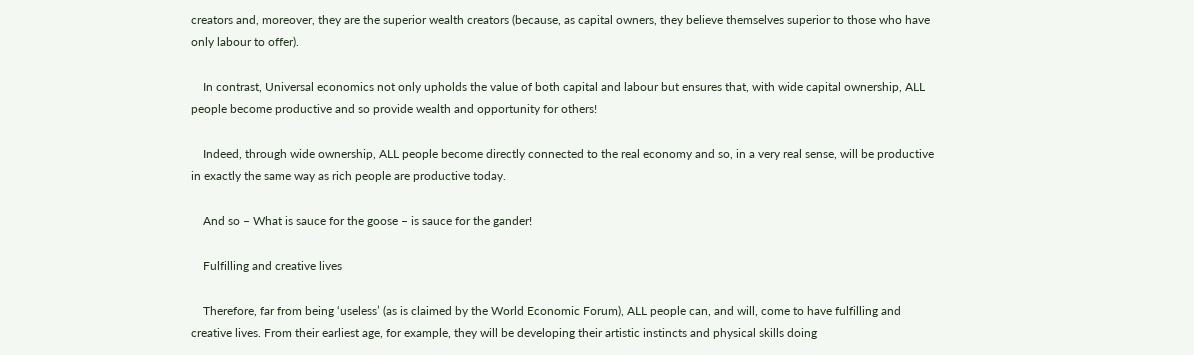creators and, moreover, they are the superior wealth creators (because, as capital owners, they believe themselves superior to those who have only labour to offer).

    In contrast, Universal economics not only upholds the value of both capital and labour but ensures that, with wide capital ownership, ALL people become productive and so provide wealth and opportunity for others!

    Indeed, through wide ownership, ALL people become directly connected to the real economy and so, in a very real sense, will be productive in exactly the same way as rich people are productive today.

    And so – What is sauce for the goose – is sauce for the gander!

    Fulfilling and creative lives

    Therefore, far from being ‘useless’ (as is claimed by the World Economic Forum), ALL people can, and will, come to have fulfilling and creative lives. From their earliest age, for example, they will be developing their artistic instincts and physical skills doing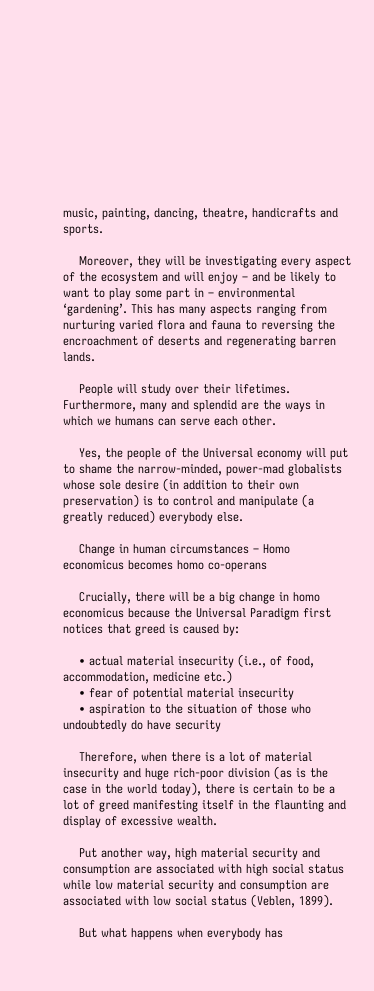music, painting, dancing, theatre, handicrafts and sports.

    Moreover, they will be investigating every aspect of the ecosystem and will enjoy – and be likely to want to play some part in – environmental ‘gardening’. This has many aspects ranging from nurturing varied flora and fauna to reversing the encroachment of deserts and regenerating barren lands.

    People will study over their lifetimes. Furthermore, many and splendid are the ways in which we humans can serve each other.

    Yes, the people of the Universal economy will put to shame the narrow-minded, power-mad globalists whose sole desire (in addition to their own preservation) is to control and manipulate (a greatly reduced) everybody else.

    Change in human circumstances – Homo economicus becomes homo co-operans

    Crucially, there will be a big change in homo economicus because the Universal Paradigm first notices that greed is caused by:

    • actual material insecurity (i.e., of food, accommodation, medicine etc.)
    • fear of potential material insecurity
    • aspiration to the situation of those who undoubtedly do have security

    Therefore, when there is a lot of material insecurity and huge rich-poor division (as is the case in the world today), there is certain to be a lot of greed manifesting itself in the flaunting and display of excessive wealth.

    Put another way, high material security and consumption are associated with high social status while low material security and consumption are associated with low social status (Veblen, 1899).

    But what happens when everybody has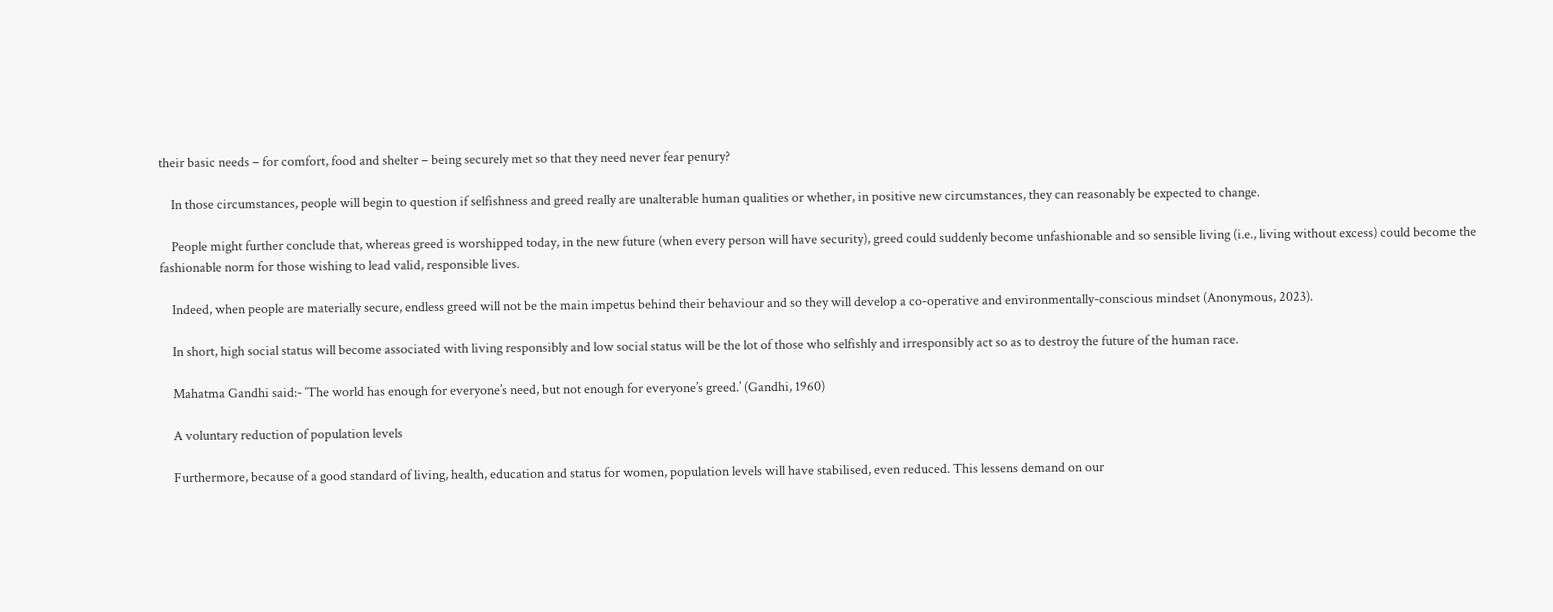their basic needs – for comfort, food and shelter – being securely met so that they need never fear penury?

    In those circumstances, people will begin to question if selfishness and greed really are unalterable human qualities or whether, in positive new circumstances, they can reasonably be expected to change.

    People might further conclude that, whereas greed is worshipped today, in the new future (when every person will have security), greed could suddenly become unfashionable and so sensible living (i.e., living without excess) could become the fashionable norm for those wishing to lead valid, responsible lives.

    Indeed, when people are materially secure, endless greed will not be the main impetus behind their behaviour and so they will develop a co-operative and environmentally-conscious mindset (Anonymous, 2023).

    In short, high social status will become associated with living responsibly and low social status will be the lot of those who selfishly and irresponsibly act so as to destroy the future of the human race.

    Mahatma Gandhi said:- ‘The world has enough for everyone’s need, but not enough for everyone’s greed.’ (Gandhi, 1960)

    A voluntary reduction of population levels

    Furthermore, because of a good standard of living, health, education and status for women, population levels will have stabilised, even reduced. This lessens demand on our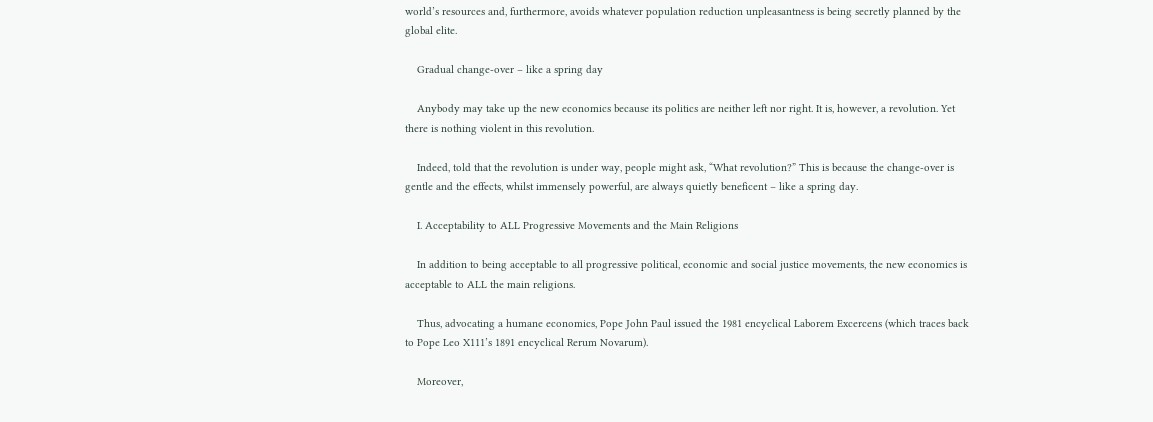world’s resources and, furthermore, avoids whatever population reduction unpleasantness is being secretly planned by the global elite.

    Gradual change-over – like a spring day

    Anybody may take up the new economics because its politics are neither left nor right. It is, however, a revolution. Yet there is nothing violent in this revolution.

    Indeed, told that the revolution is under way, people might ask, “What revolution?” This is because the change-over is gentle and the effects, whilst immensely powerful, are always quietly beneficent – like a spring day.

    I. Acceptability to ALL Progressive Movements and the Main Religions

    In addition to being acceptable to all progressive political, economic and social justice movements, the new economics is acceptable to ALL the main religions.

    Thus, advocating a humane economics, Pope John Paul issued the 1981 encyclical Laborem Excercens (which traces back to Pope Leo X111’s 1891 encyclical Rerum Novarum).

    Moreover,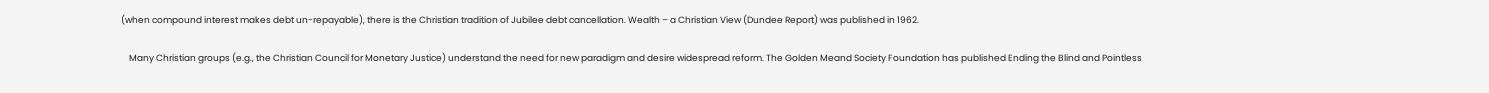(when compound interest makes debt un-repayable), there is the Christian tradition of Jubilee debt cancellation. Wealth – a Christian View (Dundee Report) was published in 1962.

    Many Christian groups (e.g., the Christian Council for Monetary Justice) understand the need for new paradigm and desire widespread reform. The Golden Meand Society Foundation has published Ending the Blind and Pointless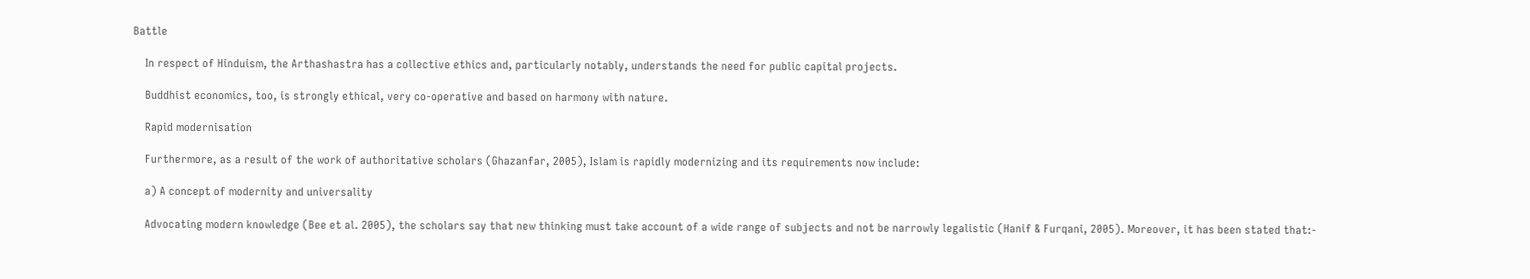Battle

    In respect of Hinduism, the Arthashastra has a collective ethics and, particularly notably, understands the need for public capital projects.

    Buddhist economics, too, is strongly ethical, very co-operative and based on harmony with nature.

    Rapid modernisation

    Furthermore, as a result of the work of authoritative scholars (Ghazanfar, 2005), Islam is rapidly modernizing and its requirements now include:

    a) A concept of modernity and universality

    Advocating modern knowledge (Bee et al. 2005), the scholars say that new thinking must take account of a wide range of subjects and not be narrowly legalistic (Hanif & Furqani, 2005). Moreover, it has been stated that:-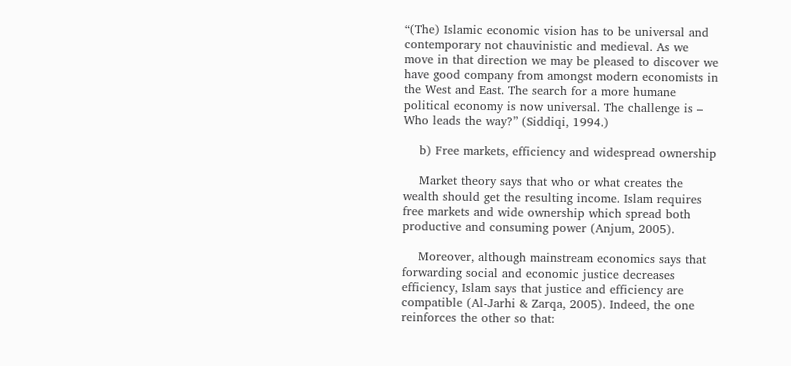“(The) Islamic economic vision has to be universal and contemporary not chauvinistic and medieval. As we move in that direction we may be pleased to discover we have good company from amongst modern economists in the West and East. The search for a more humane political economy is now universal. The challenge is – Who leads the way?” (Siddiqi, 1994.)

    b) Free markets, efficiency and widespread ownership

    Market theory says that who or what creates the wealth should get the resulting income. Islam requires free markets and wide ownership which spread both productive and consuming power (Anjum, 2005).

    Moreover, although mainstream economics says that forwarding social and economic justice decreases efficiency, Islam says that justice and efficiency are compatible (Al-Jarhi & Zarqa, 2005). Indeed, the one reinforces the other so that: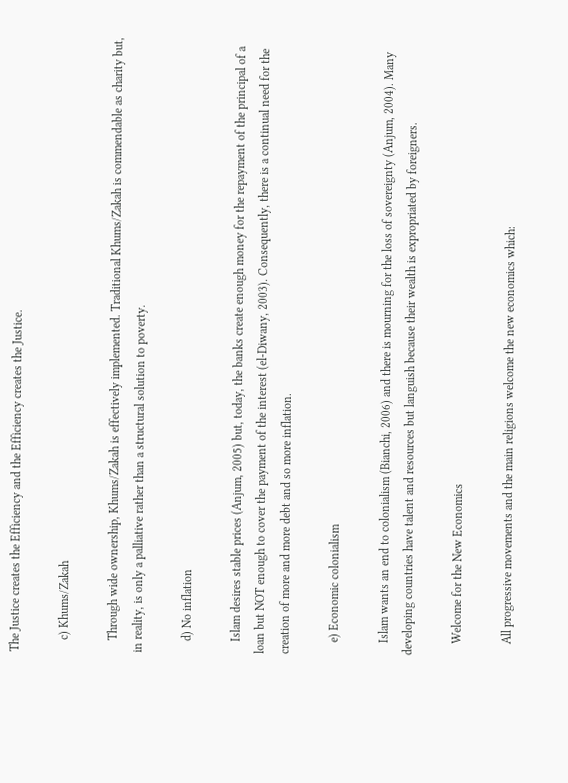The Justice creates the Efficiency and the Efficiency creates the Justice.

    c) Khums/Zakah

    Through wide ownership, Khums/Zakah is effectively implemented. Traditional Khums/Zakah is commendable as charity but, in reality, is only a palliative rather than a structural solution to poverty.

    d) No inflation

    Islam desires stable prices (Anjum, 2005) but, today, the banks create enough money for the repayment of the principal of a loan but NOT enough to cover the payment of the interest (el-Diwany, 2003). Consequently, there is a continual need for the creation of more and more debt and so more inflation.

    e) Economic colonialism

    Islam wants an end to colonialism (Bianchi, 2006) and there is mourning for the loss of sovereignty (Anjum, 2004). Many developing countries have talent and resources but languish because their wealth is expropriated by foreigners.

    Welcome for the New Economics

    All progressive movements and the main religions welcome the new economics which: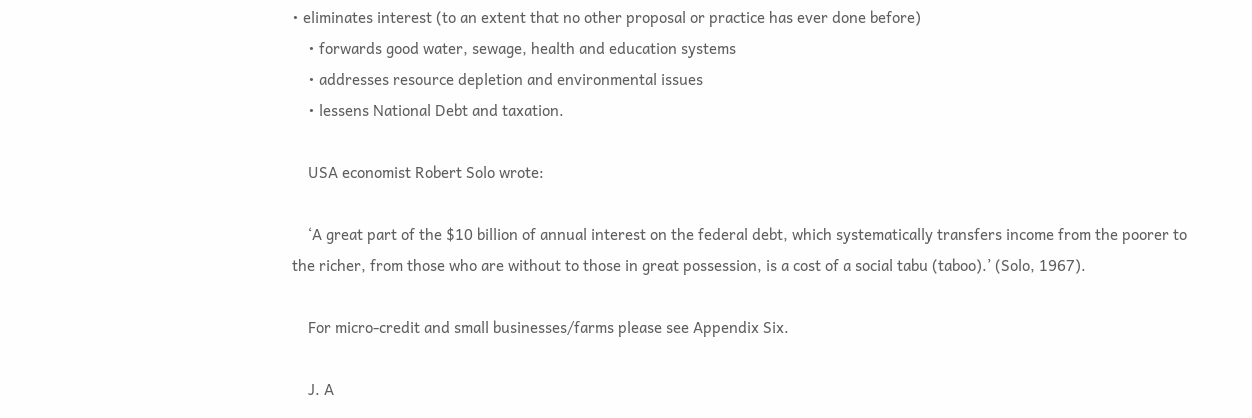• eliminates interest (to an extent that no other proposal or practice has ever done before)
    • forwards good water, sewage, health and education systems
    • addresses resource depletion and environmental issues
    • lessens National Debt and taxation.

    USA economist Robert Solo wrote:

    ‘A great part of the $10 billion of annual interest on the federal debt, which systematically transfers income from the poorer to the richer, from those who are without to those in great possession, is a cost of a social tabu (taboo).’ (Solo, 1967).

    For micro-credit and small businesses/farms please see Appendix Six.

    J. A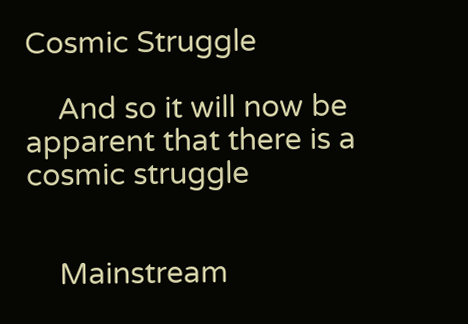Cosmic Struggle

    And so it will now be apparent that there is a cosmic struggle


    Mainstream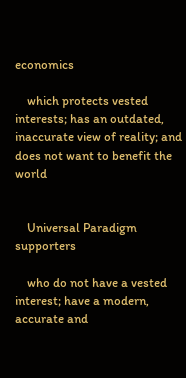economics

    which protects vested interests; has an outdated, inaccurate view of reality; and does not want to benefit the world


    Universal Paradigm supporters

    who do not have a vested interest; have a modern, accurate and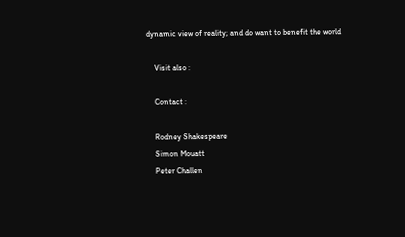dynamic view of reality; and do want to benefit the world

    Visit also :

    Contact :

    Rodney Shakespeare
    Simon Mouatt
    Peter Challen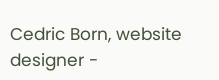Cedric Born, website designer -